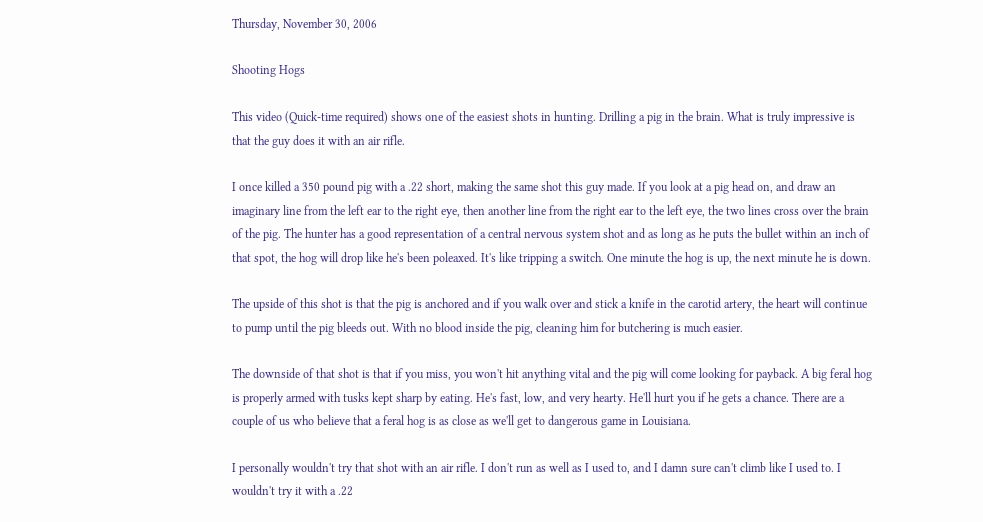Thursday, November 30, 2006

Shooting Hogs

This video (Quick-time required) shows one of the easiest shots in hunting. Drilling a pig in the brain. What is truly impressive is that the guy does it with an air rifle.

I once killed a 350 pound pig with a .22 short, making the same shot this guy made. If you look at a pig head on, and draw an imaginary line from the left ear to the right eye, then another line from the right ear to the left eye, the two lines cross over the brain of the pig. The hunter has a good representation of a central nervous system shot and as long as he puts the bullet within an inch of that spot, the hog will drop like he's been poleaxed. It's like tripping a switch. One minute the hog is up, the next minute he is down.

The upside of this shot is that the pig is anchored and if you walk over and stick a knife in the carotid artery, the heart will continue to pump until the pig bleeds out. With no blood inside the pig, cleaning him for butchering is much easier.

The downside of that shot is that if you miss, you won't hit anything vital and the pig will come looking for payback. A big feral hog is properly armed with tusks kept sharp by eating. He's fast, low, and very hearty. He'll hurt you if he gets a chance. There are a couple of us who believe that a feral hog is as close as we'll get to dangerous game in Louisiana.

I personally wouldn't try that shot with an air rifle. I don't run as well as I used to, and I damn sure can't climb like I used to. I wouldn't try it with a .22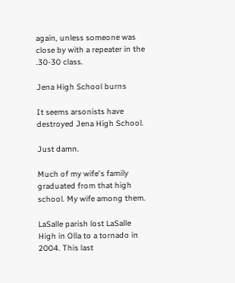again, unless someone was close by with a repeater in the .30-30 class.

Jena High School burns

It seems arsonists have destroyed Jena High School.

Just damn.

Much of my wife's family graduated from that high school. My wife among them.

LaSalle parish lost LaSalle High in Olla to a tornado in 2004. This last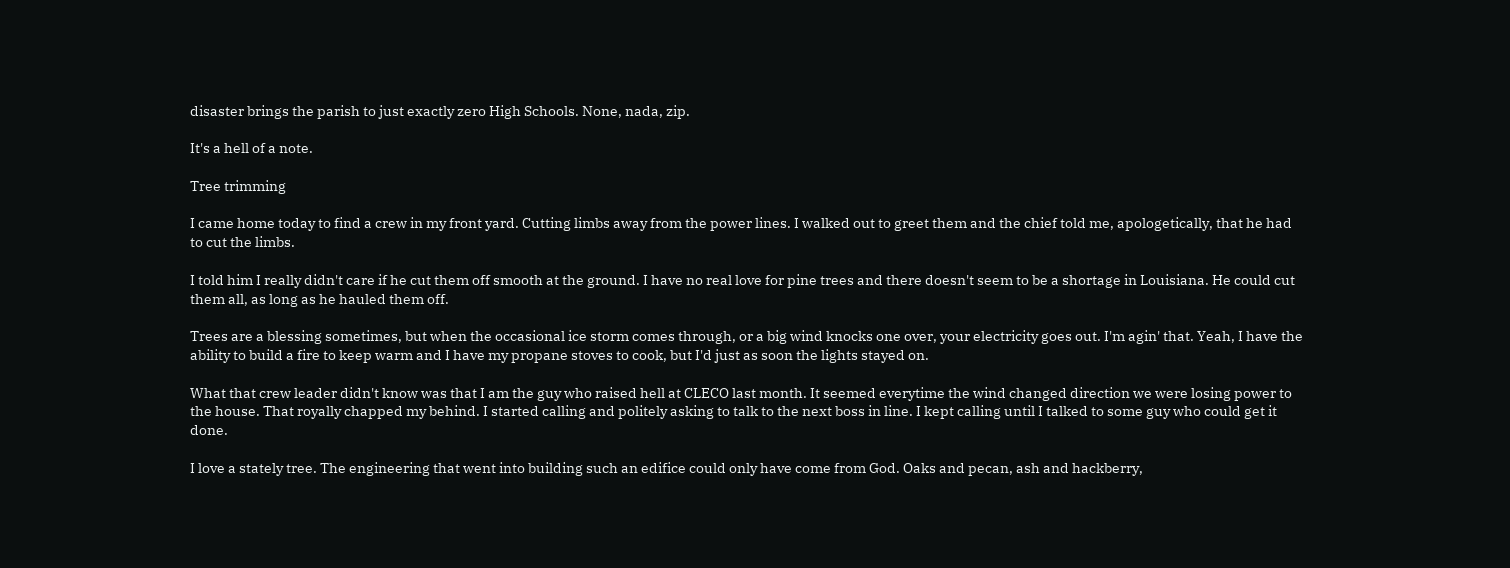disaster brings the parish to just exactly zero High Schools. None, nada, zip.

It's a hell of a note.

Tree trimming

I came home today to find a crew in my front yard. Cutting limbs away from the power lines. I walked out to greet them and the chief told me, apologetically, that he had to cut the limbs.

I told him I really didn't care if he cut them off smooth at the ground. I have no real love for pine trees and there doesn't seem to be a shortage in Louisiana. He could cut them all, as long as he hauled them off.

Trees are a blessing sometimes, but when the occasional ice storm comes through, or a big wind knocks one over, your electricity goes out. I'm agin' that. Yeah, I have the ability to build a fire to keep warm and I have my propane stoves to cook, but I'd just as soon the lights stayed on.

What that crew leader didn't know was that I am the guy who raised hell at CLECO last month. It seemed everytime the wind changed direction we were losing power to the house. That royally chapped my behind. I started calling and politely asking to talk to the next boss in line. I kept calling until I talked to some guy who could get it done.

I love a stately tree. The engineering that went into building such an edifice could only have come from God. Oaks and pecan, ash and hackberry,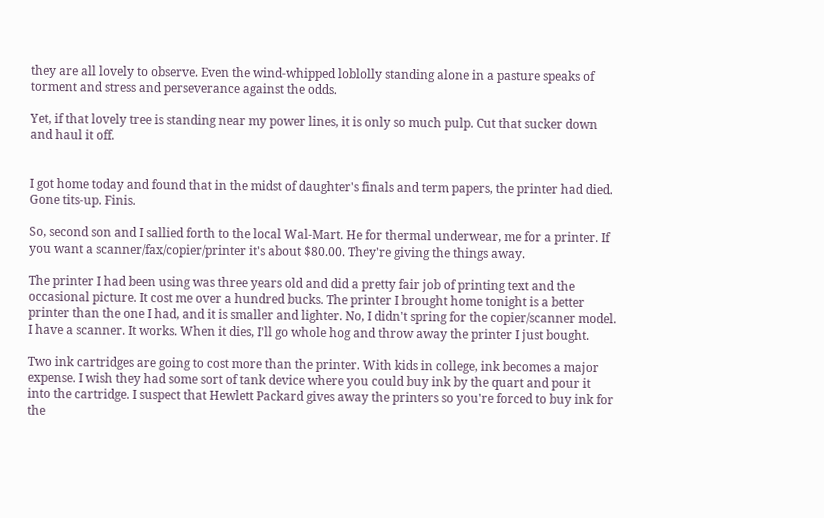they are all lovely to observe. Even the wind-whipped loblolly standing alone in a pasture speaks of torment and stress and perseverance against the odds.

Yet, if that lovely tree is standing near my power lines, it is only so much pulp. Cut that sucker down and haul it off.


I got home today and found that in the midst of daughter's finals and term papers, the printer had died. Gone tits-up. Finis.

So, second son and I sallied forth to the local Wal-Mart. He for thermal underwear, me for a printer. If you want a scanner/fax/copier/printer it's about $80.00. They're giving the things away.

The printer I had been using was three years old and did a pretty fair job of printing text and the occasional picture. It cost me over a hundred bucks. The printer I brought home tonight is a better printer than the one I had, and it is smaller and lighter. No, I didn't spring for the copier/scanner model. I have a scanner. It works. When it dies, I'll go whole hog and throw away the printer I just bought.

Two ink cartridges are going to cost more than the printer. With kids in college, ink becomes a major expense. I wish they had some sort of tank device where you could buy ink by the quart and pour it into the cartridge. I suspect that Hewlett Packard gives away the printers so you're forced to buy ink for the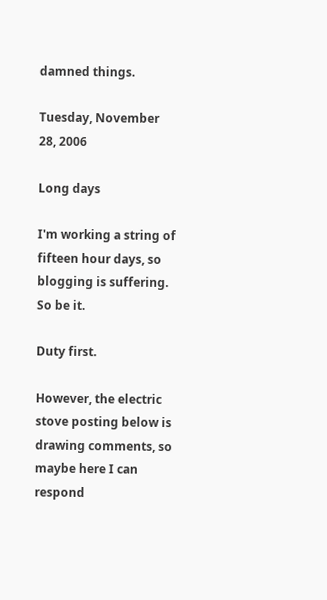damned things.

Tuesday, November 28, 2006

Long days

I'm working a string of fifteen hour days, so blogging is suffering. So be it.

Duty first.

However, the electric stove posting below is drawing comments, so maybe here I can respond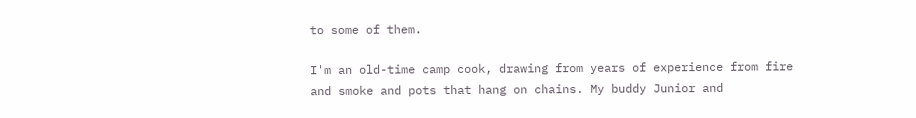to some of them.

I'm an old-time camp cook, drawing from years of experience from fire and smoke and pots that hang on chains. My buddy Junior and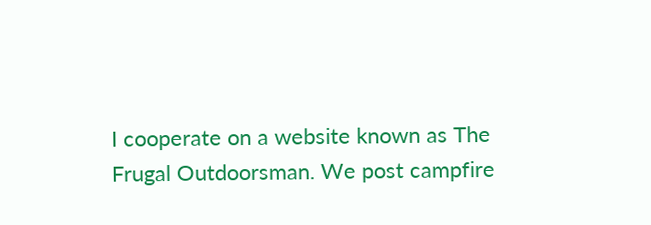I cooperate on a website known as The Frugal Outdoorsman. We post campfire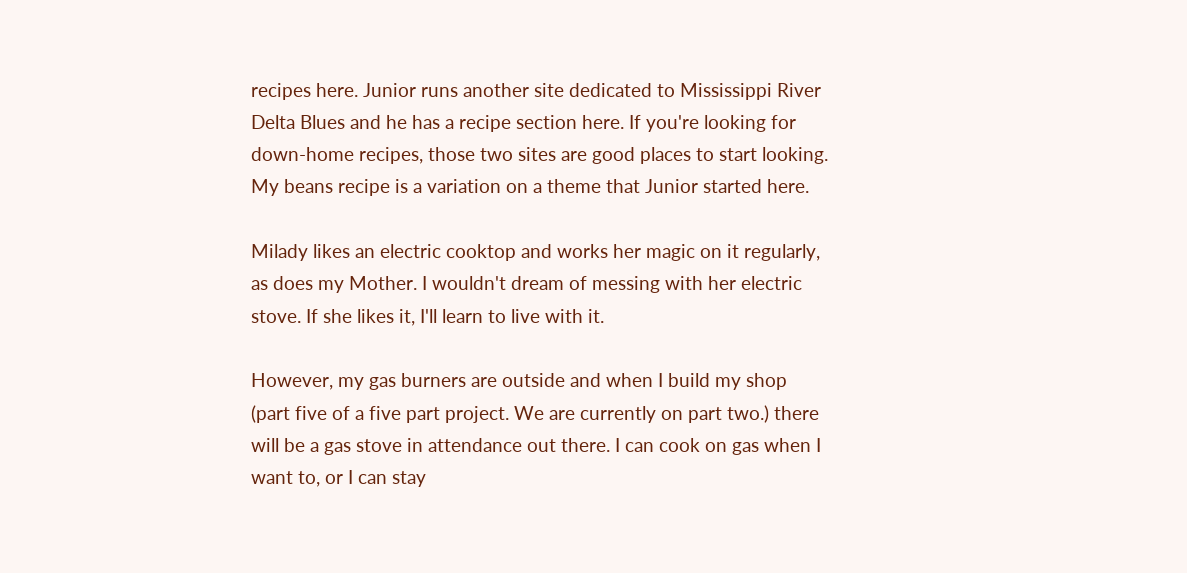recipes here. Junior runs another site dedicated to Mississippi River Delta Blues and he has a recipe section here. If you're looking for down-home recipes, those two sites are good places to start looking. My beans recipe is a variation on a theme that Junior started here.

Milady likes an electric cooktop and works her magic on it regularly, as does my Mother. I wouldn't dream of messing with her electric stove. If she likes it, I'll learn to live with it.

However, my gas burners are outside and when I build my shop (part five of a five part project. We are currently on part two.) there will be a gas stove in attendance out there. I can cook on gas when I want to, or I can stay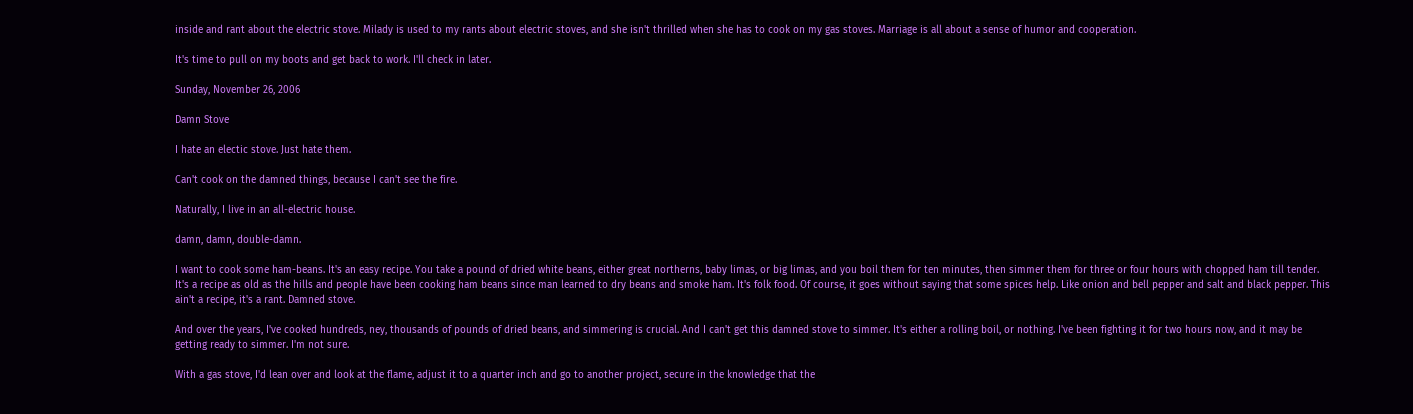inside and rant about the electric stove. Milady is used to my rants about electric stoves, and she isn't thrilled when she has to cook on my gas stoves. Marriage is all about a sense of humor and cooperation.

It's time to pull on my boots and get back to work. I'll check in later.

Sunday, November 26, 2006

Damn Stove

I hate an electic stove. Just hate them.

Can't cook on the damned things, because I can't see the fire.

Naturally, I live in an all-electric house.

damn, damn, double-damn.

I want to cook some ham-beans. It's an easy recipe. You take a pound of dried white beans, either great northerns, baby limas, or big limas, and you boil them for ten minutes, then simmer them for three or four hours with chopped ham till tender. It's a recipe as old as the hills and people have been cooking ham beans since man learned to dry beans and smoke ham. It's folk food. Of course, it goes without saying that some spices help. Like onion and bell pepper and salt and black pepper. This ain't a recipe, it's a rant. Damned stove.

And over the years, I've cooked hundreds, ney, thousands of pounds of dried beans, and simmering is crucial. And I can't get this damned stove to simmer. It's either a rolling boil, or nothing. I've been fighting it for two hours now, and it may be getting ready to simmer. I'm not sure.

With a gas stove, I'd lean over and look at the flame, adjust it to a quarter inch and go to another project, secure in the knowledge that the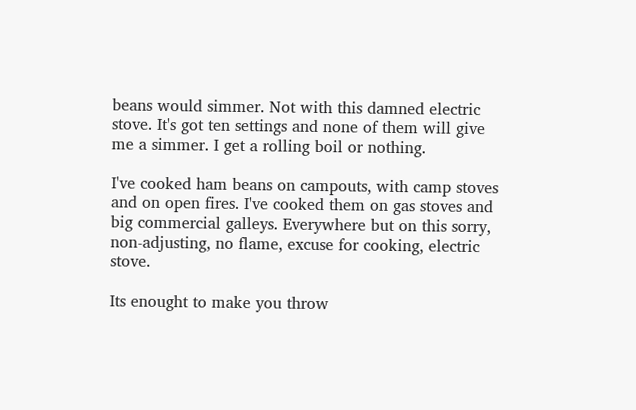beans would simmer. Not with this damned electric stove. It's got ten settings and none of them will give me a simmer. I get a rolling boil or nothing.

I've cooked ham beans on campouts, with camp stoves and on open fires. I've cooked them on gas stoves and big commercial galleys. Everywhere but on this sorry, non-adjusting, no flame, excuse for cooking, electric stove.

Its enought to make you throw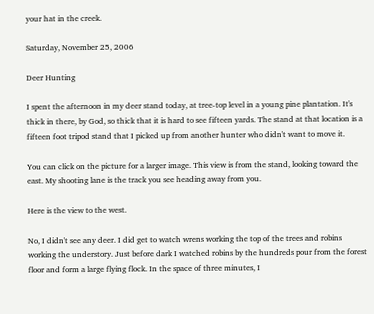your hat in the creek.

Saturday, November 25, 2006

Deer Hunting

I spent the afternoon in my deer stand today, at tree-top level in a young pine plantation. It's thick in there, by God, so thick that it is hard to see fifteen yards. The stand at that location is a fifteen foot tripod stand that I picked up from another hunter who didn't want to move it.

You can click on the picture for a larger image. This view is from the stand, looking toward the east. My shooting lane is the track you see heading away from you.

Here is the view to the west.

No, I didn't see any deer. I did get to watch wrens working the top of the trees and robins working the understory. Just before dark I watched robins by the hundreds pour from the forest floor and form a large flying flock. In the space of three minutes, I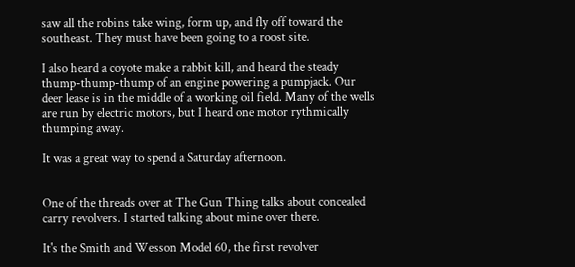saw all the robins take wing, form up, and fly off toward the southeast. They must have been going to a roost site.

I also heard a coyote make a rabbit kill, and heard the steady thump-thump-thump of an engine powering a pumpjack. Our deer lease is in the middle of a working oil field. Many of the wells are run by electric motors, but I heard one motor rythmically thumping away.

It was a great way to spend a Saturday afternoon.


One of the threads over at The Gun Thing talks about concealed carry revolvers. I started talking about mine over there.

It's the Smith and Wesson Model 60, the first revolver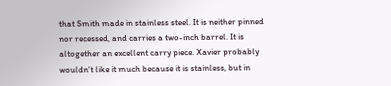that Smith made in stainless steel. It is neither pinned nor recessed, and carries a two-inch barrel. It is altogether an excellent carry piece. Xavier probably wouldn't like it much because it is stainless, but in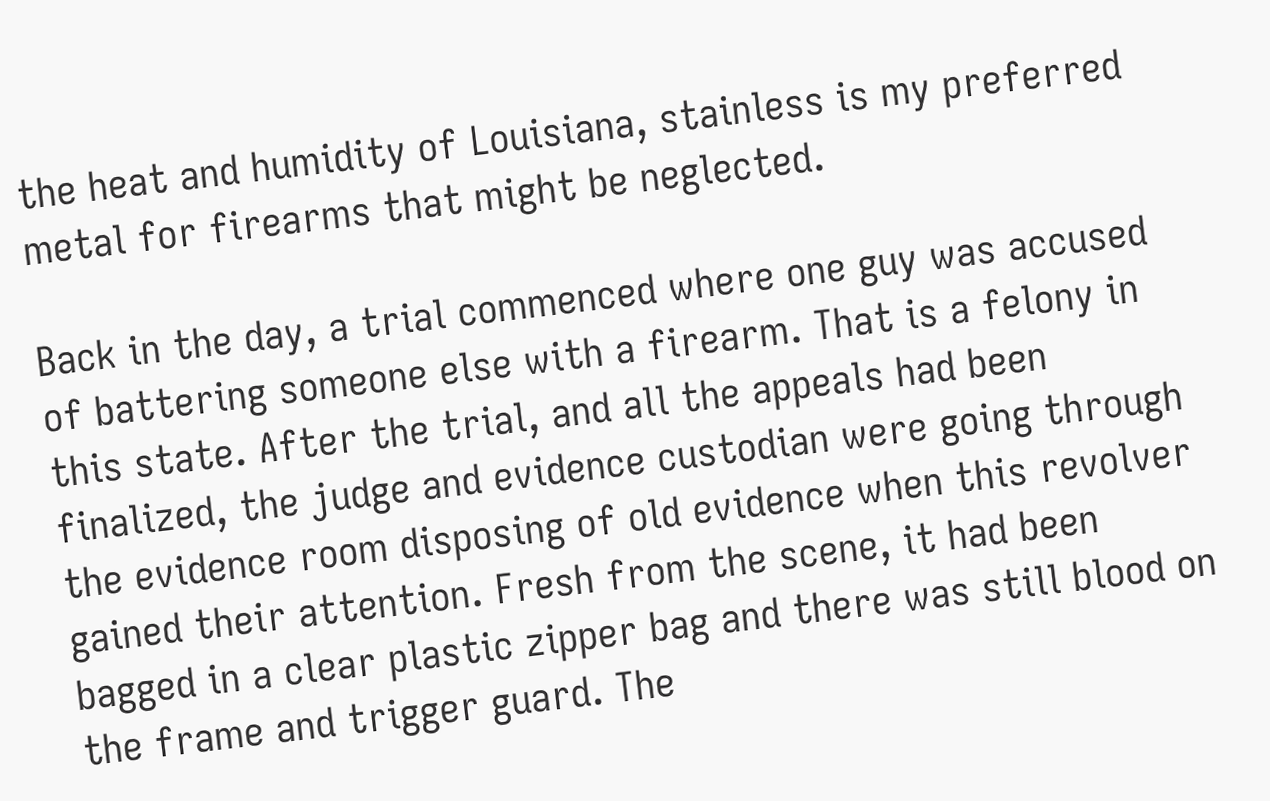the heat and humidity of Louisiana, stainless is my preferred metal for firearms that might be neglected.

Back in the day, a trial commenced where one guy was accused of battering someone else with a firearm. That is a felony in this state. After the trial, and all the appeals had been finalized, the judge and evidence custodian were going through the evidence room disposing of old evidence when this revolver gained their attention. Fresh from the scene, it had been bagged in a clear plastic zipper bag and there was still blood on the frame and trigger guard. The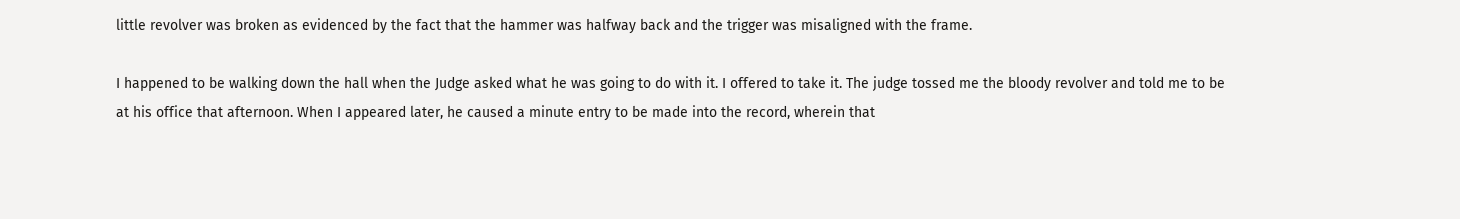little revolver was broken as evidenced by the fact that the hammer was halfway back and the trigger was misaligned with the frame.

I happened to be walking down the hall when the Judge asked what he was going to do with it. I offered to take it. The judge tossed me the bloody revolver and told me to be at his office that afternoon. When I appeared later, he caused a minute entry to be made into the record, wherein that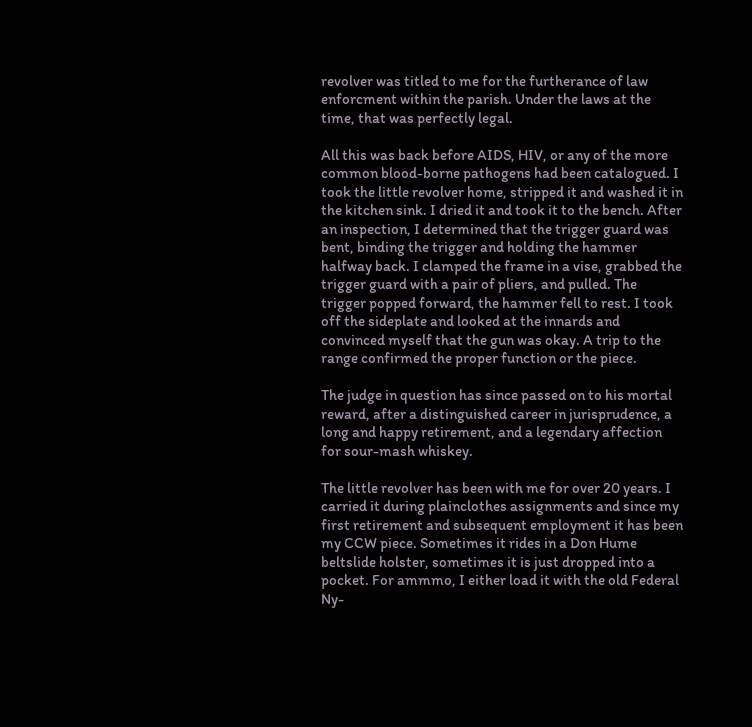revolver was titled to me for the furtherance of law enforcment within the parish. Under the laws at the time, that was perfectly legal.

All this was back before AIDS, HIV, or any of the more common blood-borne pathogens had been catalogued. I took the little revolver home, stripped it and washed it in the kitchen sink. I dried it and took it to the bench. After an inspection, I determined that the trigger guard was bent, binding the trigger and holding the hammer halfway back. I clamped the frame in a vise, grabbed the trigger guard with a pair of pliers, and pulled. The trigger popped forward, the hammer fell to rest. I took off the sideplate and looked at the innards and convinced myself that the gun was okay. A trip to the range confirmed the proper function or the piece.

The judge in question has since passed on to his mortal reward, after a distinguished career in jurisprudence, a long and happy retirement, and a legendary affection for sour-mash whiskey.

The little revolver has been with me for over 20 years. I carried it during plainclothes assignments and since my first retirement and subsequent employment it has been my CCW piece. Sometimes it rides in a Don Hume beltslide holster, sometimes it is just dropped into a pocket. For ammmo, I either load it with the old Federal Ny-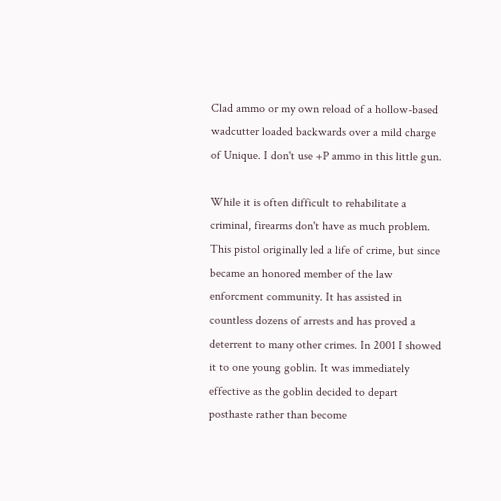Clad ammo or my own reload of a hollow-based wadcutter loaded backwards over a mild charge of Unique. I don't use +P ammo in this little gun.

While it is often difficult to rehabilitate a criminal, firearms don't have as much problem. This pistol originally led a life of crime, but since became an honored member of the law enforcment community. It has assisted in countless dozens of arrests and has proved a deterrent to many other crimes. In 2001 I showed it to one young goblin. It was immediately effective as the goblin decided to depart posthaste rather than become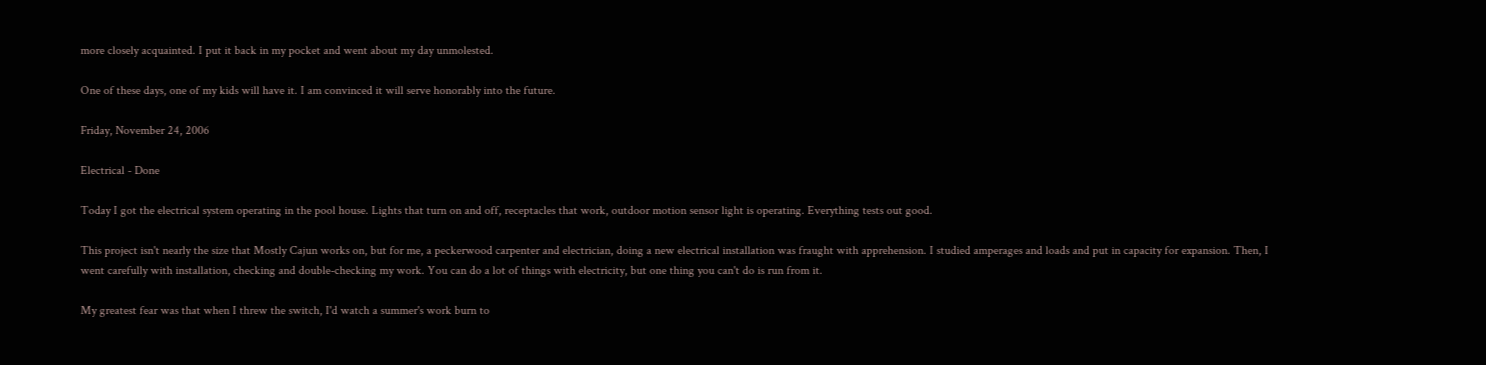more closely acquainted. I put it back in my pocket and went about my day unmolested.

One of these days, one of my kids will have it. I am convinced it will serve honorably into the future.

Friday, November 24, 2006

Electrical - Done

Today I got the electrical system operating in the pool house. Lights that turn on and off, receptacles that work, outdoor motion sensor light is operating. Everything tests out good.

This project isn't nearly the size that Mostly Cajun works on, but for me, a peckerwood carpenter and electrician, doing a new electrical installation was fraught with apprehension. I studied amperages and loads and put in capacity for expansion. Then, I went carefully with installation, checking and double-checking my work. You can do a lot of things with electricity, but one thing you can't do is run from it.

My greatest fear was that when I threw the switch, I'd watch a summer's work burn to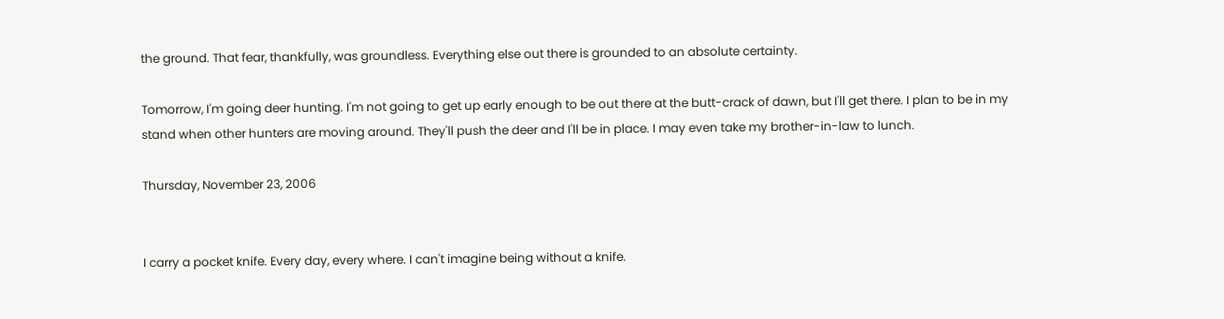the ground. That fear, thankfully, was groundless. Everything else out there is grounded to an absolute certainty.

Tomorrow, I'm going deer hunting. I'm not going to get up early enough to be out there at the butt-crack of dawn, but I'll get there. I plan to be in my stand when other hunters are moving around. They'll push the deer and I'll be in place. I may even take my brother-in-law to lunch.

Thursday, November 23, 2006


I carry a pocket knife. Every day, every where. I can't imagine being without a knife.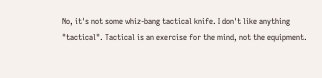No, it's not some whiz-bang tactical knife. I don't like anything "tactical". Tactical is an exercise for the mind, not the equipment.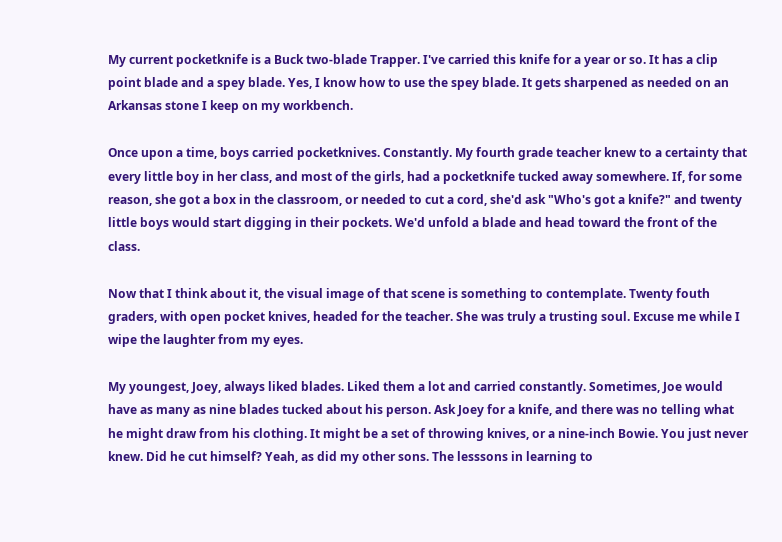My current pocketknife is a Buck two-blade Trapper. I've carried this knife for a year or so. It has a clip point blade and a spey blade. Yes, I know how to use the spey blade. It gets sharpened as needed on an Arkansas stone I keep on my workbench.

Once upon a time, boys carried pocketknives. Constantly. My fourth grade teacher knew to a certainty that every little boy in her class, and most of the girls, had a pocketknife tucked away somewhere. If, for some reason, she got a box in the classroom, or needed to cut a cord, she'd ask "Who's got a knife?" and twenty little boys would start digging in their pockets. We'd unfold a blade and head toward the front of the class.

Now that I think about it, the visual image of that scene is something to contemplate. Twenty fouth graders, with open pocket knives, headed for the teacher. She was truly a trusting soul. Excuse me while I wipe the laughter from my eyes.

My youngest, Joey, always liked blades. Liked them a lot and carried constantly. Sometimes, Joe would have as many as nine blades tucked about his person. Ask Joey for a knife, and there was no telling what he might draw from his clothing. It might be a set of throwing knives, or a nine-inch Bowie. You just never knew. Did he cut himself? Yeah, as did my other sons. The lesssons in learning to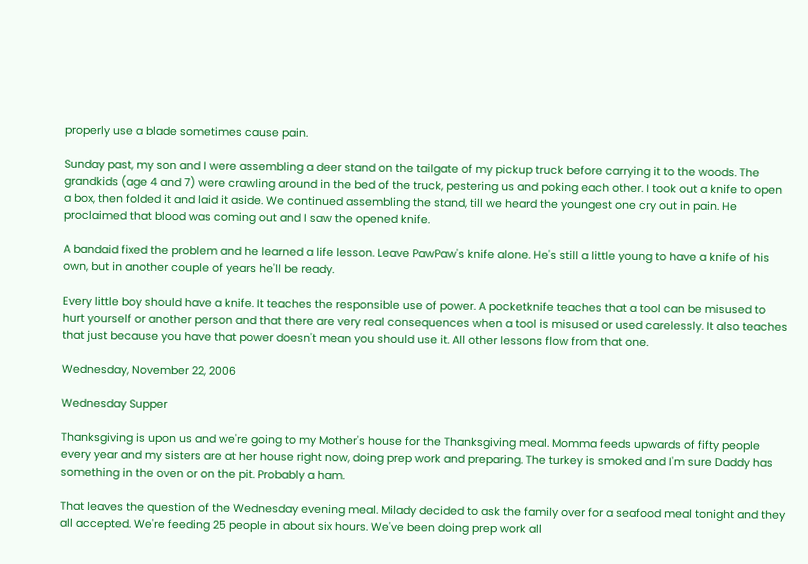properly use a blade sometimes cause pain.

Sunday past, my son and I were assembling a deer stand on the tailgate of my pickup truck before carrying it to the woods. The grandkids (age 4 and 7) were crawling around in the bed of the truck, pestering us and poking each other. I took out a knife to open a box, then folded it and laid it aside. We continued assembling the stand, till we heard the youngest one cry out in pain. He proclaimed that blood was coming out and I saw the opened knife.

A bandaid fixed the problem and he learned a life lesson. Leave PawPaw's knife alone. He's still a little young to have a knife of his own, but in another couple of years he'll be ready.

Every little boy should have a knife. It teaches the responsible use of power. A pocketknife teaches that a tool can be misused to hurt yourself or another person and that there are very real consequences when a tool is misused or used carelessly. It also teaches that just because you have that power doesn't mean you should use it. All other lessons flow from that one.

Wednesday, November 22, 2006

Wednesday Supper

Thanksgiving is upon us and we're going to my Mother's house for the Thanksgiving meal. Momma feeds upwards of fifty people every year and my sisters are at her house right now, doing prep work and preparing. The turkey is smoked and I'm sure Daddy has something in the oven or on the pit. Probably a ham.

That leaves the question of the Wednesday evening meal. Milady decided to ask the family over for a seafood meal tonight and they all accepted. We're feeding 25 people in about six hours. We've been doing prep work all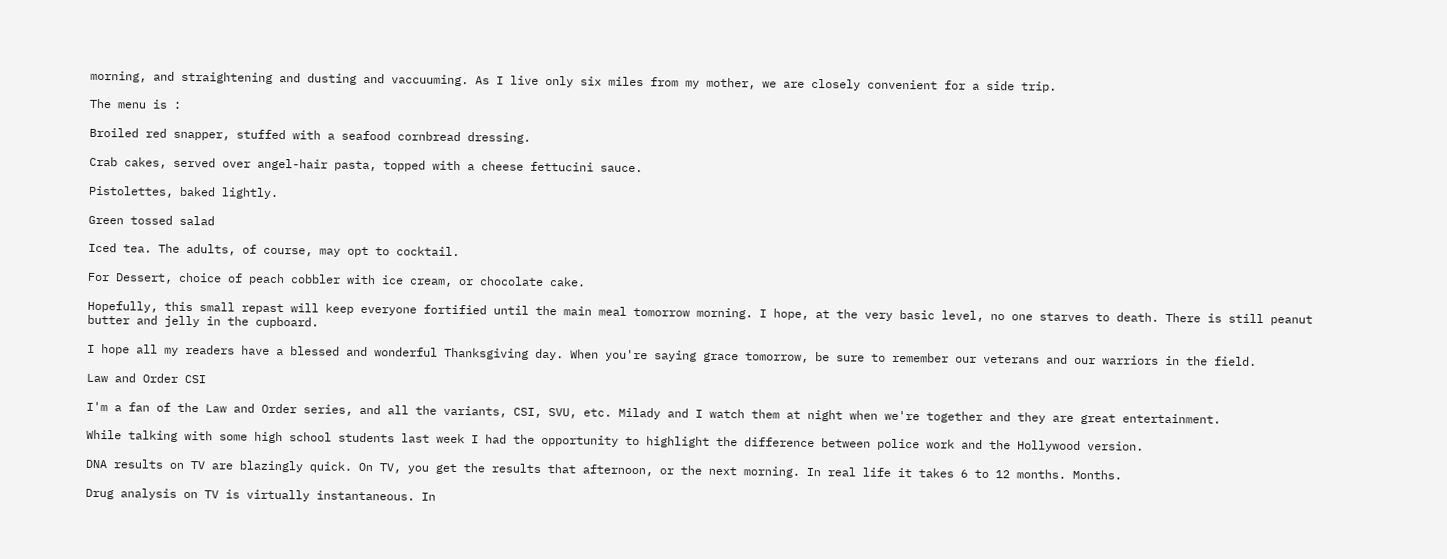morning, and straightening and dusting and vaccuuming. As I live only six miles from my mother, we are closely convenient for a side trip.

The menu is :

Broiled red snapper, stuffed with a seafood cornbread dressing.

Crab cakes, served over angel-hair pasta, topped with a cheese fettucini sauce.

Pistolettes, baked lightly.

Green tossed salad

Iced tea. The adults, of course, may opt to cocktail.

For Dessert, choice of peach cobbler with ice cream, or chocolate cake.

Hopefully, this small repast will keep everyone fortified until the main meal tomorrow morning. I hope, at the very basic level, no one starves to death. There is still peanut butter and jelly in the cupboard.

I hope all my readers have a blessed and wonderful Thanksgiving day. When you're saying grace tomorrow, be sure to remember our veterans and our warriors in the field.

Law and Order CSI

I'm a fan of the Law and Order series, and all the variants, CSI, SVU, etc. Milady and I watch them at night when we're together and they are great entertainment.

While talking with some high school students last week I had the opportunity to highlight the difference between police work and the Hollywood version.

DNA results on TV are blazingly quick. On TV, you get the results that afternoon, or the next morning. In real life it takes 6 to 12 months. Months.

Drug analysis on TV is virtually instantaneous. In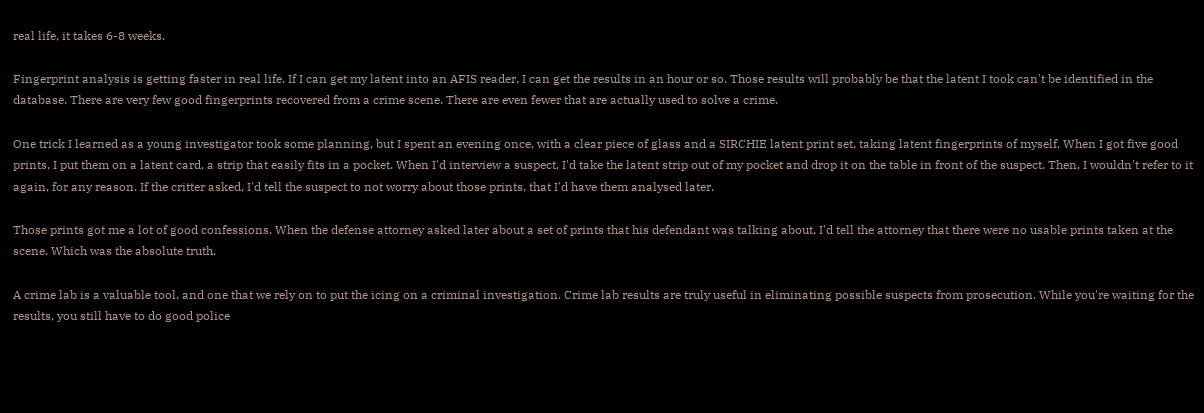real life, it takes 6-8 weeks.

Fingerprint analysis is getting faster in real life. If I can get my latent into an AFIS reader, I can get the results in an hour or so. Those results will probably be that the latent I took can't be identified in the database. There are very few good fingerprints recovered from a crime scene. There are even fewer that are actually used to solve a crime.

One trick I learned as a young investigator took some planning, but I spent an evening once, with a clear piece of glass and a SIRCHIE latent print set, taking latent fingerprints of myself. When I got five good prints, I put them on a latent card, a strip that easily fits in a pocket. When I'd interview a suspect, I'd take the latent strip out of my pocket and drop it on the table in front of the suspect. Then, I wouldn't refer to it again, for any reason. If the critter asked, I'd tell the suspect to not worry about those prints, that I'd have them analysed later.

Those prints got me a lot of good confessions. When the defense attorney asked later about a set of prints that his defendant was talking about, I'd tell the attorney that there were no usable prints taken at the scene. Which was the absolute truth.

A crime lab is a valuable tool, and one that we rely on to put the icing on a criminal investigation. Crime lab results are truly useful in eliminating possible suspects from prosecution. While you're waiting for the results, you still have to do good police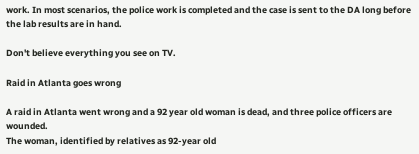work. In most scenarios, the police work is completed and the case is sent to the DA long before the lab results are in hand.

Don't believe everything you see on TV.

Raid in Atlanta goes wrong

A raid in Atlanta went wrong and a 92 year old woman is dead, and three police officers are wounded.
The woman, identified by relatives as 92-year old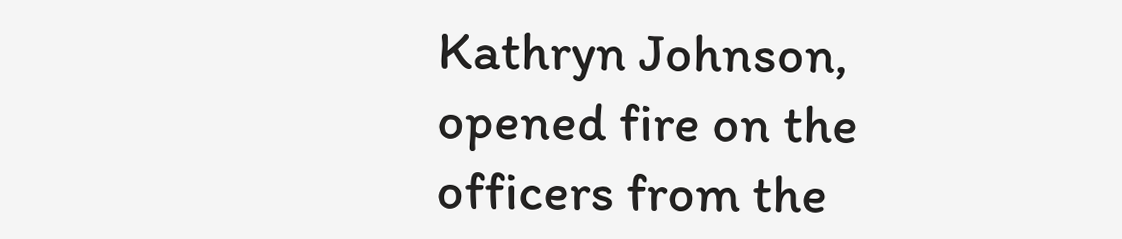Kathryn Johnson, opened fire on the officers from the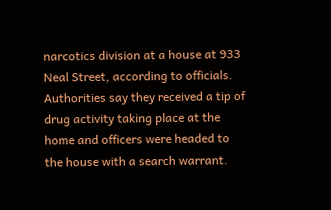narcotics division at a house at 933 Neal Street, according to officials. Authorities say they received a tip of drug activity taking place at the home and officers were headed to the house with a search warrant.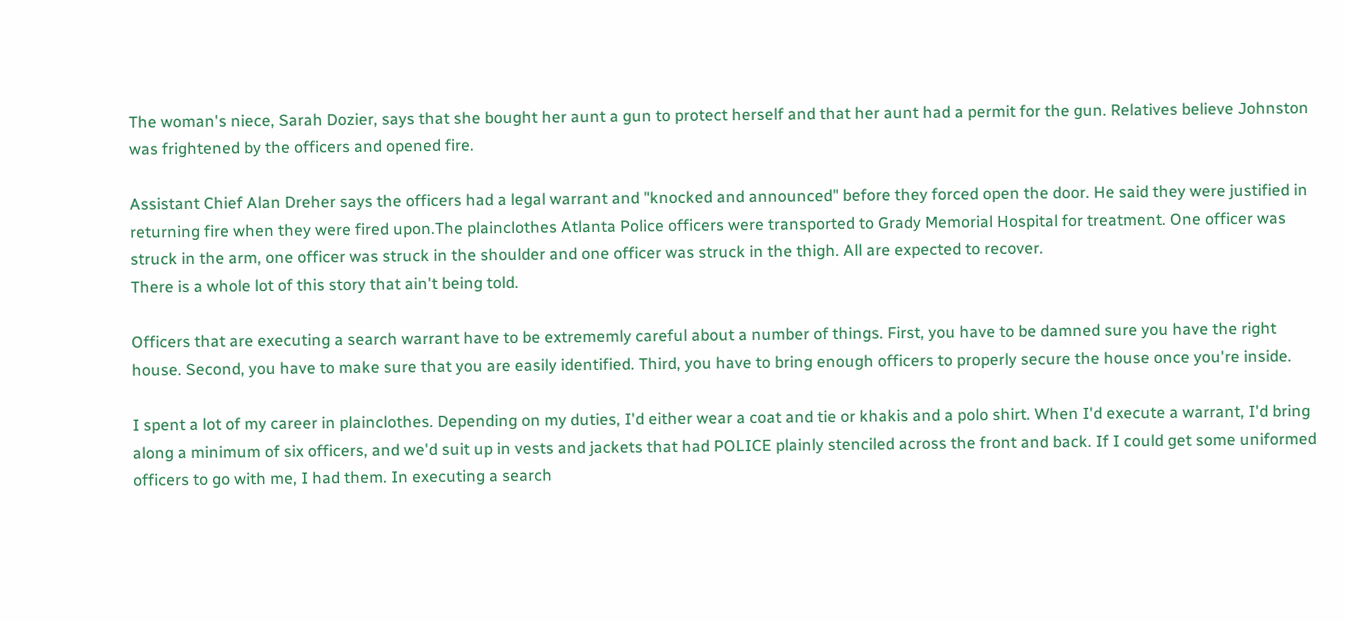The woman's niece, Sarah Dozier, says that she bought her aunt a gun to protect herself and that her aunt had a permit for the gun. Relatives believe Johnston was frightened by the officers and opened fire.

Assistant Chief Alan Dreher says the officers had a legal warrant and "knocked and announced" before they forced open the door. He said they were justified in returning fire when they were fired upon.The plainclothes Atlanta Police officers were transported to Grady Memorial Hospital for treatment. One officer was struck in the arm, one officer was struck in the shoulder and one officer was struck in the thigh. All are expected to recover.
There is a whole lot of this story that ain't being told.

Officers that are executing a search warrant have to be extrememly careful about a number of things. First, you have to be damned sure you have the right house. Second, you have to make sure that you are easily identified. Third, you have to bring enough officers to properly secure the house once you're inside.

I spent a lot of my career in plainclothes. Depending on my duties, I'd either wear a coat and tie or khakis and a polo shirt. When I'd execute a warrant, I'd bring along a minimum of six officers, and we'd suit up in vests and jackets that had POLICE plainly stenciled across the front and back. If I could get some uniformed officers to go with me, I had them. In executing a search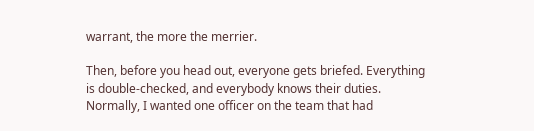warrant, the more the merrier.

Then, before you head out, everyone gets briefed. Everything is double-checked, and everybody knows their duties. Normally, I wanted one officer on the team that had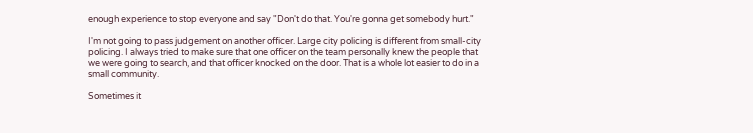enough experience to stop everyone and say "Don't do that. You're gonna get somebody hurt."

I'm not going to pass judgement on another officer. Large city policing is different from small-city policing. I always tried to make sure that one officer on the team personally knew the people that we were going to search, and that officer knocked on the door. That is a whole lot easier to do in a small community.

Sometimes it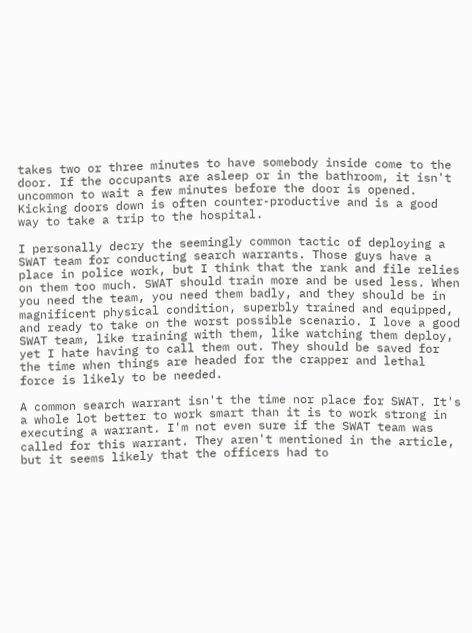takes two or three minutes to have somebody inside come to the door. If the occupants are asleep or in the bathroom, it isn't uncommon to wait a few minutes before the door is opened. Kicking doors down is often counter-productive and is a good way to take a trip to the hospital.

I personally decry the seemingly common tactic of deploying a SWAT team for conducting search warrants. Those guys have a place in police work, but I think that the rank and file relies on them too much. SWAT should train more and be used less. When you need the team, you need them badly, and they should be in magnificent physical condition, superbly trained and equipped, and ready to take on the worst possible scenario. I love a good SWAT team, like training with them, like watching them deploy, yet I hate having to call them out. They should be saved for the time when things are headed for the crapper and lethal force is likely to be needed.

A common search warrant isn't the time nor place for SWAT. It's a whole lot better to work smart than it is to work strong in executing a warrant. I'm not even sure if the SWAT team was called for this warrant. They aren't mentioned in the article, but it seems likely that the officers had to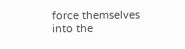force themselves into the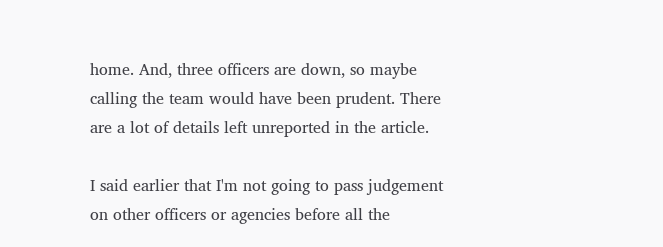home. And, three officers are down, so maybe calling the team would have been prudent. There are a lot of details left unreported in the article.

I said earlier that I'm not going to pass judgement on other officers or agencies before all the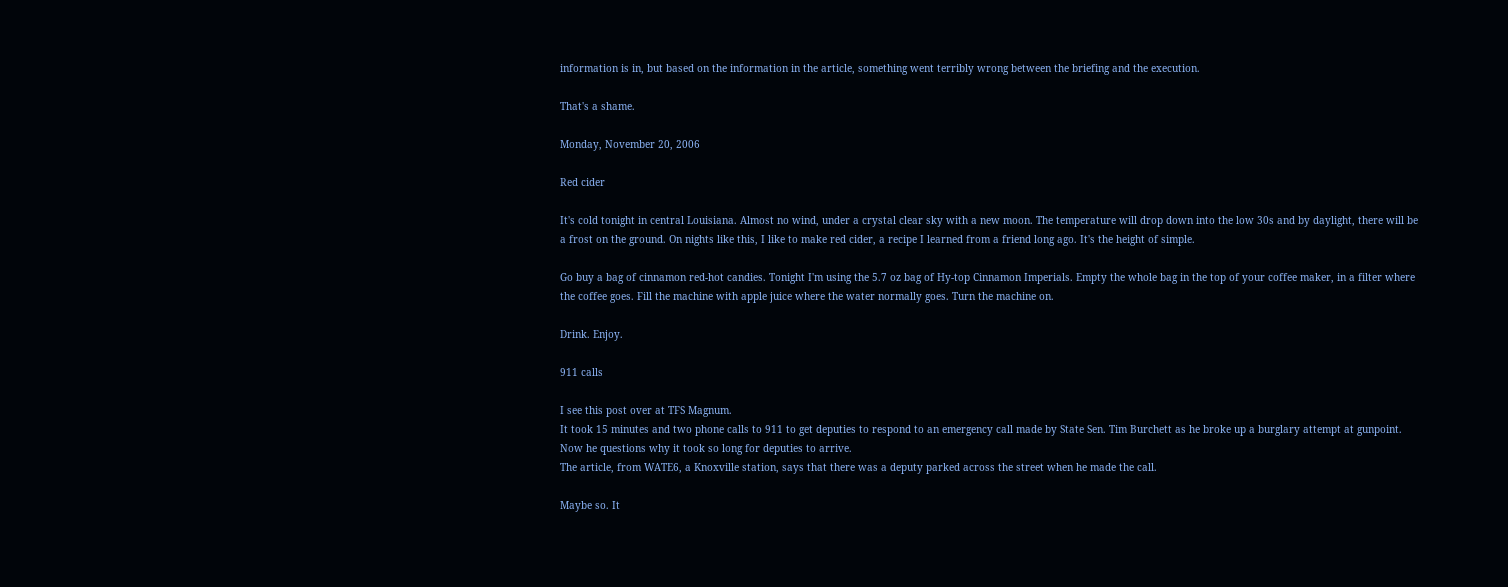information is in, but based on the information in the article, something went terribly wrong between the briefing and the execution.

That's a shame.

Monday, November 20, 2006

Red cider

It's cold tonight in central Louisiana. Almost no wind, under a crystal clear sky with a new moon. The temperature will drop down into the low 30s and by daylight, there will be a frost on the ground. On nights like this, I like to make red cider, a recipe I learned from a friend long ago. It's the height of simple.

Go buy a bag of cinnamon red-hot candies. Tonight I'm using the 5.7 oz bag of Hy-top Cinnamon Imperials. Empty the whole bag in the top of your coffee maker, in a filter where the coffee goes. Fill the machine with apple juice where the water normally goes. Turn the machine on.

Drink. Enjoy.

911 calls

I see this post over at TFS Magnum.
It took 15 minutes and two phone calls to 911 to get deputies to respond to an emergency call made by State Sen. Tim Burchett as he broke up a burglary attempt at gunpoint. Now he questions why it took so long for deputies to arrive.
The article, from WATE6, a Knoxville station, says that there was a deputy parked across the street when he made the call.

Maybe so. It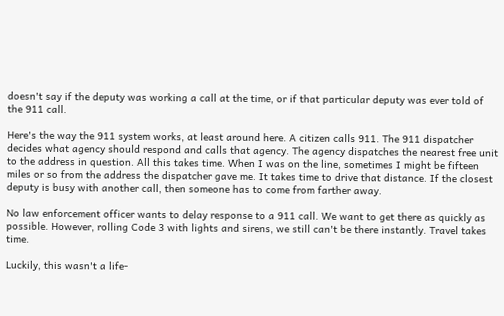doesn't say if the deputy was working a call at the time, or if that particular deputy was ever told of the 911 call.

Here's the way the 911 system works, at least around here. A citizen calls 911. The 911 dispatcher decides what agency should respond and calls that agency. The agency dispatches the nearest free unit to the address in question. All this takes time. When I was on the line, sometimes I might be fifteen miles or so from the address the dispatcher gave me. It takes time to drive that distance. If the closest deputy is busy with another call, then someone has to come from farther away.

No law enforcement officer wants to delay response to a 911 call. We want to get there as quickly as possible. However, rolling Code 3 with lights and sirens, we still can't be there instantly. Travel takes time.

Luckily, this wasn't a life-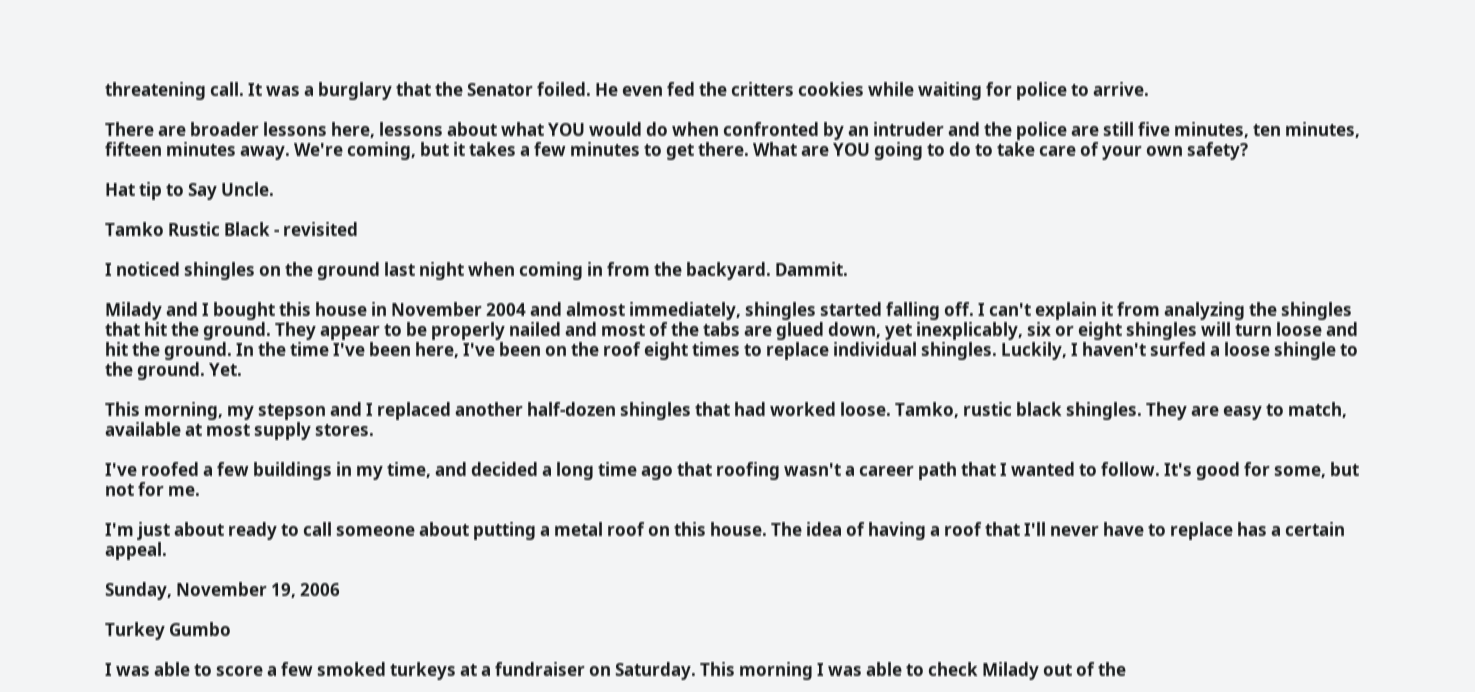threatening call. It was a burglary that the Senator foiled. He even fed the critters cookies while waiting for police to arrive.

There are broader lessons here, lessons about what YOU would do when confronted by an intruder and the police are still five minutes, ten minutes, fifteen minutes away. We're coming, but it takes a few minutes to get there. What are YOU going to do to take care of your own safety?

Hat tip to Say Uncle.

Tamko Rustic Black - revisited

I noticed shingles on the ground last night when coming in from the backyard. Dammit.

Milady and I bought this house in November 2004 and almost immediately, shingles started falling off. I can't explain it from analyzing the shingles that hit the ground. They appear to be properly nailed and most of the tabs are glued down, yet inexplicably, six or eight shingles will turn loose and hit the ground. In the time I've been here, I've been on the roof eight times to replace individual shingles. Luckily, I haven't surfed a loose shingle to the ground. Yet.

This morning, my stepson and I replaced another half-dozen shingles that had worked loose. Tamko, rustic black shingles. They are easy to match, available at most supply stores.

I've roofed a few buildings in my time, and decided a long time ago that roofing wasn't a career path that I wanted to follow. It's good for some, but not for me.

I'm just about ready to call someone about putting a metal roof on this house. The idea of having a roof that I'll never have to replace has a certain appeal.

Sunday, November 19, 2006

Turkey Gumbo

I was able to score a few smoked turkeys at a fundraiser on Saturday. This morning I was able to check Milady out of the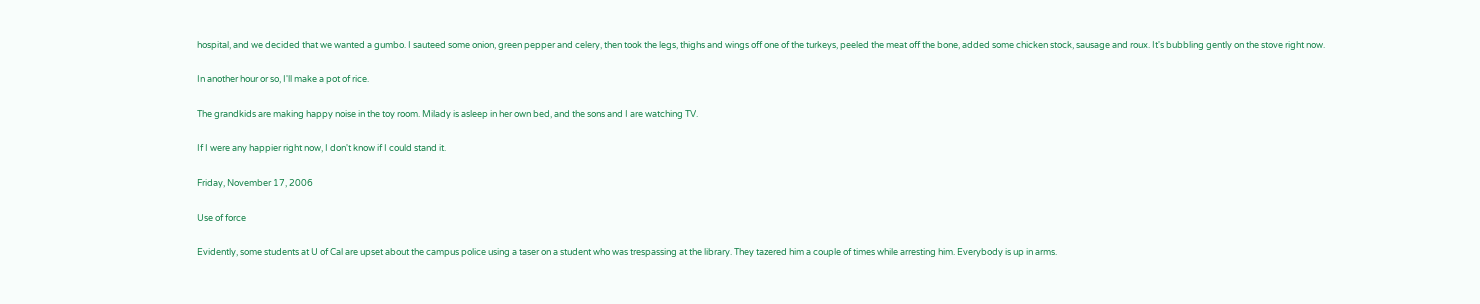hospital, and we decided that we wanted a gumbo. I sauteed some onion, green pepper and celery, then took the legs, thighs and wings off one of the turkeys, peeled the meat off the bone, added some chicken stock, sausage and roux. It's bubbling gently on the stove right now.

In another hour or so, I'll make a pot of rice.

The grandkids are making happy noise in the toy room. Milady is asleep in her own bed, and the sons and I are watching TV.

If I were any happier right now, I don't know if I could stand it.

Friday, November 17, 2006

Use of force

Evidently, some students at U of Cal are upset about the campus police using a taser on a student who was trespassing at the library. They tazered him a couple of times while arresting him. Everybody is up in arms.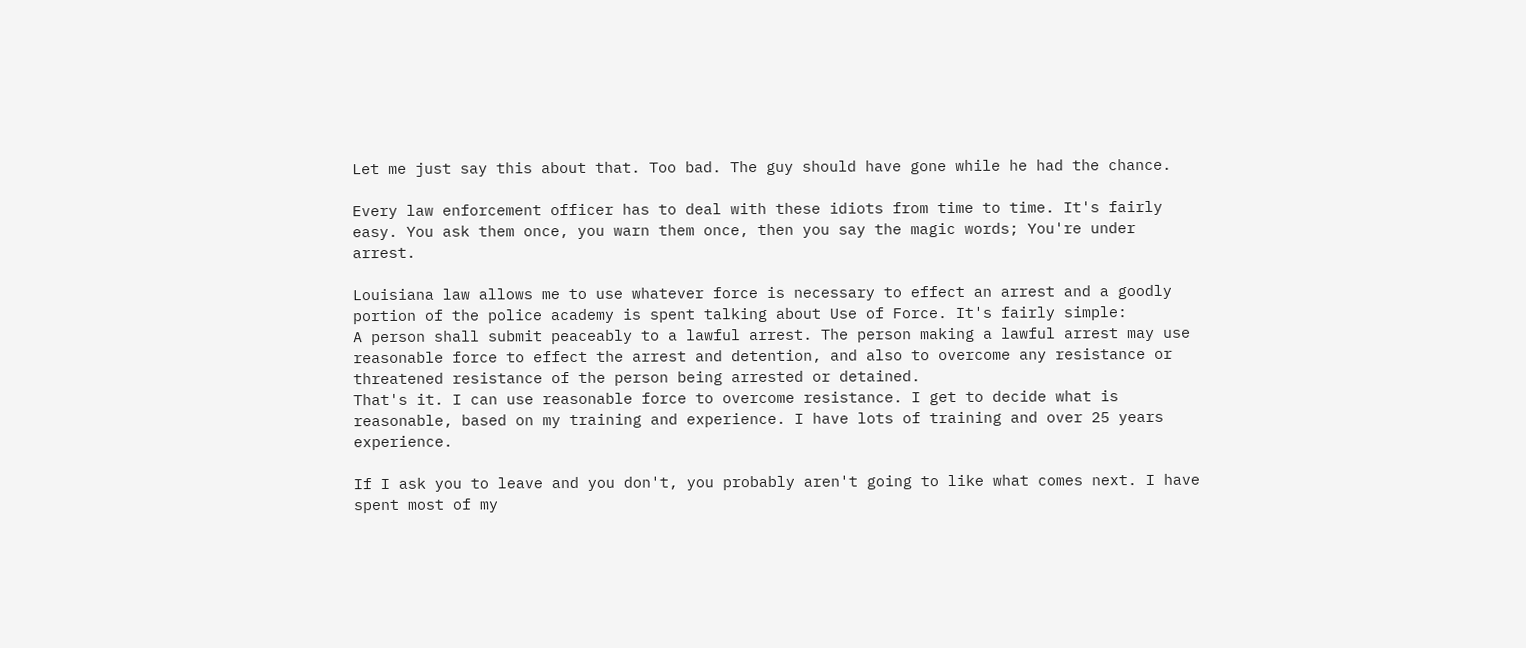Let me just say this about that. Too bad. The guy should have gone while he had the chance.

Every law enforcement officer has to deal with these idiots from time to time. It's fairly easy. You ask them once, you warn them once, then you say the magic words; You're under arrest.

Louisiana law allows me to use whatever force is necessary to effect an arrest and a goodly portion of the police academy is spent talking about Use of Force. It's fairly simple:
A person shall submit peaceably to a lawful arrest. The person making a lawful arrest may use reasonable force to effect the arrest and detention, and also to overcome any resistance or threatened resistance of the person being arrested or detained.
That's it. I can use reasonable force to overcome resistance. I get to decide what is reasonable, based on my training and experience. I have lots of training and over 25 years experience.

If I ask you to leave and you don't, you probably aren't going to like what comes next. I have spent most of my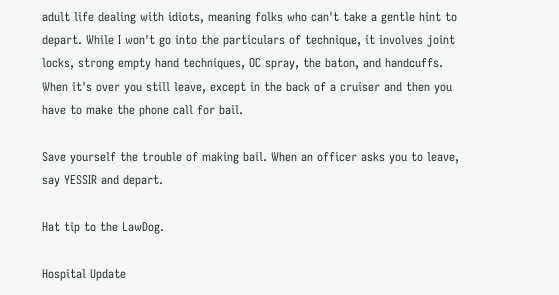adult life dealing with idiots, meaning folks who can't take a gentle hint to depart. While I won't go into the particulars of technique, it involves joint locks, strong empty hand techniques, OC spray, the baton, and handcuffs. When it's over you still leave, except in the back of a cruiser and then you have to make the phone call for bail.

Save yourself the trouble of making bail. When an officer asks you to leave, say YESSIR and depart.

Hat tip to the LawDog.

Hospital Update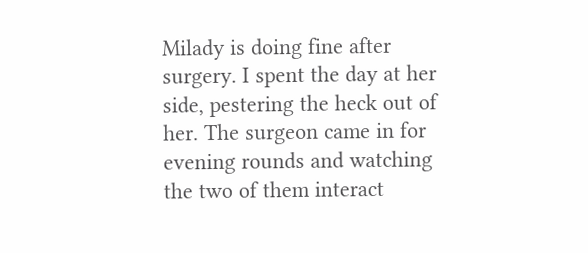Milady is doing fine after surgery. I spent the day at her side, pestering the heck out of her. The surgeon came in for evening rounds and watching the two of them interact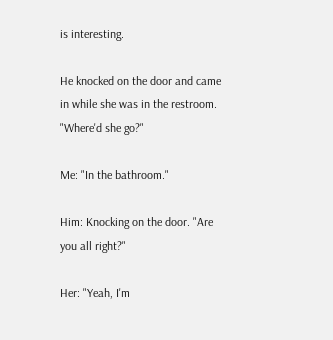is interesting.

He knocked on the door and came in while she was in the restroom. "Where'd she go?"

Me: "In the bathroom."

Him: Knocking on the door. "Are you all right?"

Her: "Yeah, I'm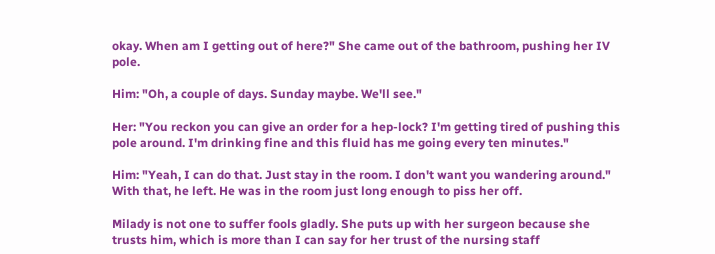okay. When am I getting out of here?" She came out of the bathroom, pushing her IV pole.

Him: "Oh, a couple of days. Sunday maybe. We'll see."

Her: "You reckon you can give an order for a hep-lock? I'm getting tired of pushing this pole around. I'm drinking fine and this fluid has me going every ten minutes."

Him: "Yeah, I can do that. Just stay in the room. I don't want you wandering around." With that, he left. He was in the room just long enough to piss her off.

Milady is not one to suffer fools gladly. She puts up with her surgeon because she trusts him, which is more than I can say for her trust of the nursing staff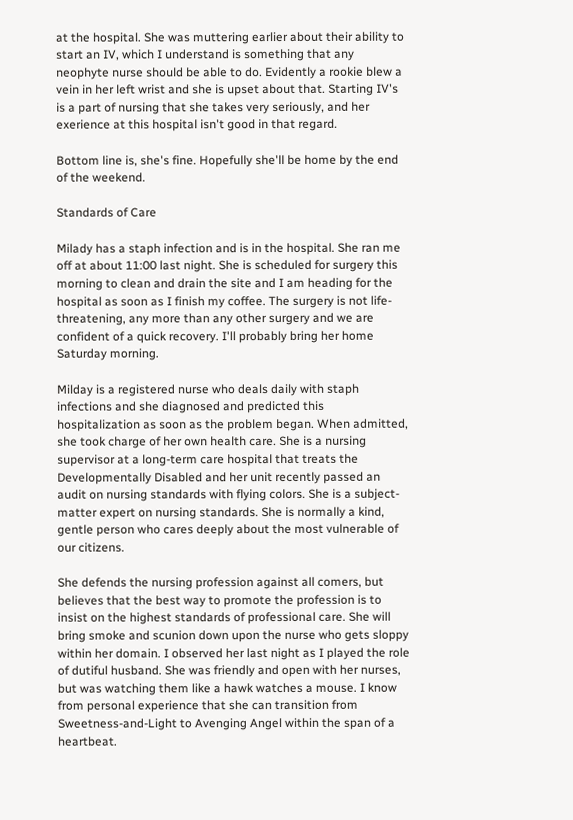at the hospital. She was muttering earlier about their ability to start an IV, which I understand is something that any neophyte nurse should be able to do. Evidently a rookie blew a vein in her left wrist and she is upset about that. Starting IV's is a part of nursing that she takes very seriously, and her exerience at this hospital isn't good in that regard.

Bottom line is, she's fine. Hopefully she'll be home by the end of the weekend.

Standards of Care

Milady has a staph infection and is in the hospital. She ran me off at about 11:00 last night. She is scheduled for surgery this morning to clean and drain the site and I am heading for the hospital as soon as I finish my coffee. The surgery is not life-threatening, any more than any other surgery and we are confident of a quick recovery. I'll probably bring her home Saturday morning.

Milday is a registered nurse who deals daily with staph infections and she diagnosed and predicted this hospitalization as soon as the problem began. When admitted, she took charge of her own health care. She is a nursing supervisor at a long-term care hospital that treats the Developmentally Disabled and her unit recently passed an audit on nursing standards with flying colors. She is a subject-matter expert on nursing standards. She is normally a kind, gentle person who cares deeply about the most vulnerable of our citizens.

She defends the nursing profession against all comers, but believes that the best way to promote the profession is to insist on the highest standards of professional care. She will bring smoke and scunion down upon the nurse who gets sloppy within her domain. I observed her last night as I played the role of dutiful husband. She was friendly and open with her nurses, but was watching them like a hawk watches a mouse. I know from personal experience that she can transition from Sweetness-and-Light to Avenging Angel within the span of a heartbeat.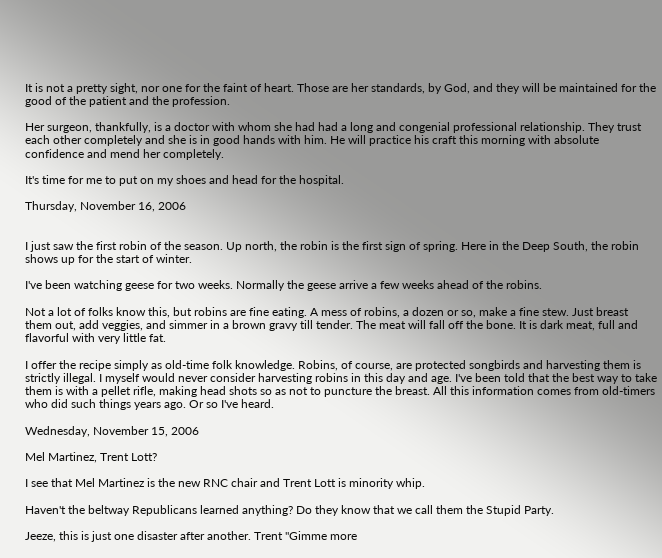It is not a pretty sight, nor one for the faint of heart. Those are her standards, by God, and they will be maintained for the good of the patient and the profession.

Her surgeon, thankfully, is a doctor with whom she had had a long and congenial professional relationship. They trust each other completely and she is in good hands with him. He will practice his craft this morning with absolute confidence and mend her completely.

It's time for me to put on my shoes and head for the hospital.

Thursday, November 16, 2006


I just saw the first robin of the season. Up north, the robin is the first sign of spring. Here in the Deep South, the robin shows up for the start of winter.

I've been watching geese for two weeks. Normally the geese arrive a few weeks ahead of the robins.

Not a lot of folks know this, but robins are fine eating. A mess of robins, a dozen or so, make a fine stew. Just breast them out, add veggies, and simmer in a brown gravy till tender. The meat will fall off the bone. It is dark meat, full and flavorful with very little fat.

I offer the recipe simply as old-time folk knowledge. Robins, of course, are protected songbirds and harvesting them is strictly illegal. I myself would never consider harvesting robins in this day and age. I've been told that the best way to take them is with a pellet rifle, making head shots so as not to puncture the breast. All this information comes from old-timers who did such things years ago. Or so I've heard.

Wednesday, November 15, 2006

Mel Martinez, Trent Lott?

I see that Mel Martinez is the new RNC chair and Trent Lott is minority whip.

Haven't the beltway Republicans learned anything? Do they know that we call them the Stupid Party.

Jeeze, this is just one disaster after another. Trent "Gimme more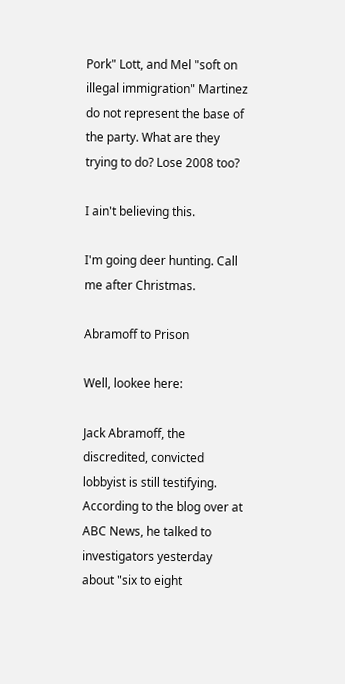Pork" Lott, and Mel "soft on illegal immigration" Martinez do not represent the base of the party. What are they trying to do? Lose 2008 too?

I ain't believing this.

I'm going deer hunting. Call me after Christmas.

Abramoff to Prison

Well, lookee here:

Jack Abramoff, the discredited, convicted lobbyist is still testifying. According to the blog over at ABC News, he talked to investigators yesterday about "six to eight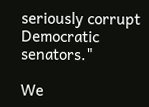seriously corrupt Democratic senators."

We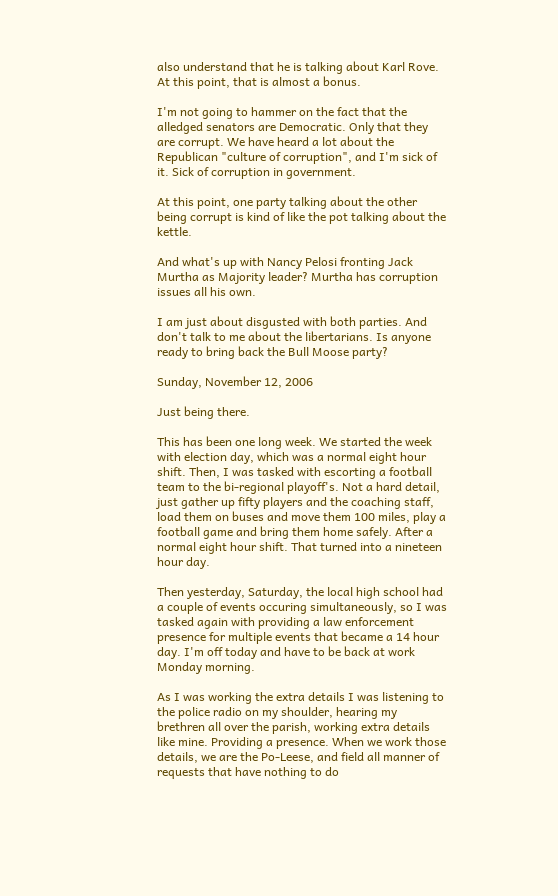also understand that he is talking about Karl Rove. At this point, that is almost a bonus.

I'm not going to hammer on the fact that the alledged senators are Democratic. Only that they are corrupt. We have heard a lot about the Republican "culture of corruption", and I'm sick of it. Sick of corruption in government.

At this point, one party talking about the other being corrupt is kind of like the pot talking about the kettle.

And what's up with Nancy Pelosi fronting Jack Murtha as Majority leader? Murtha has corruption issues all his own.

I am just about disgusted with both parties. And don't talk to me about the libertarians. Is anyone ready to bring back the Bull Moose party?

Sunday, November 12, 2006

Just being there.

This has been one long week. We started the week with election day, which was a normal eight hour shift. Then, I was tasked with escorting a football team to the bi-regional playoff's. Not a hard detail, just gather up fifty players and the coaching staff, load them on buses and move them 100 miles, play a football game and bring them home safely. After a normal eight hour shift. That turned into a nineteen hour day.

Then yesterday, Saturday, the local high school had a couple of events occuring simultaneously, so I was tasked again with providing a law enforcement presence for multiple events that became a 14 hour day. I'm off today and have to be back at work Monday morning.

As I was working the extra details I was listening to the police radio on my shoulder, hearing my brethren all over the parish, working extra details like mine. Providing a presence. When we work those details, we are the Po-Leese, and field all manner of requests that have nothing to do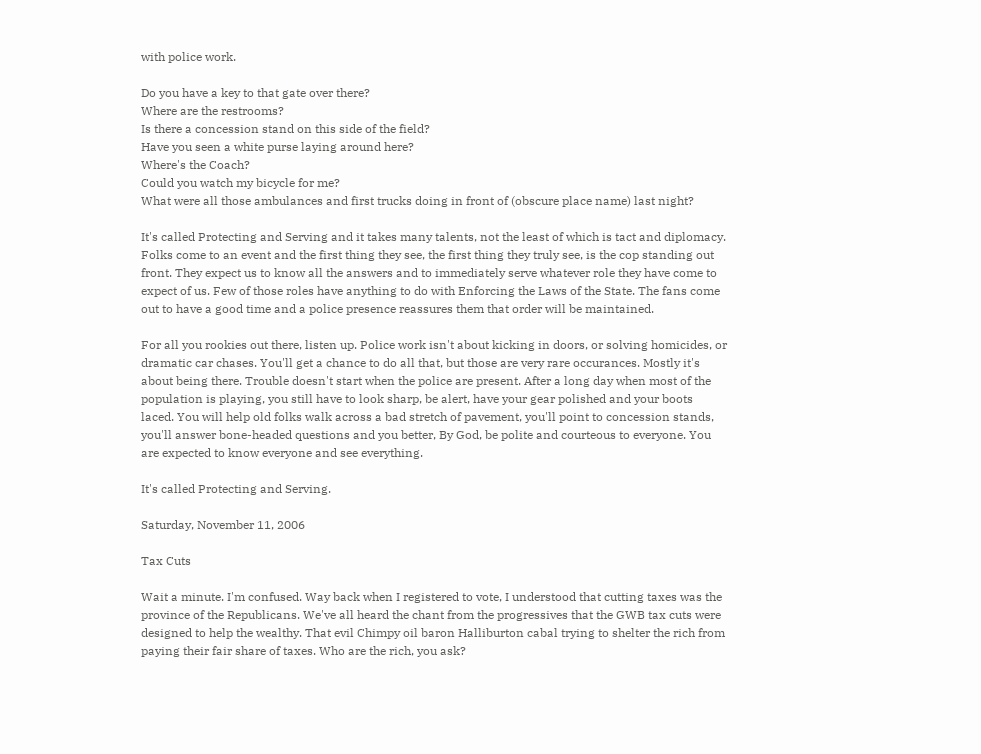with police work.

Do you have a key to that gate over there?
Where are the restrooms?
Is there a concession stand on this side of the field?
Have you seen a white purse laying around here?
Where's the Coach?
Could you watch my bicycle for me?
What were all those ambulances and first trucks doing in front of (obscure place name) last night?

It's called Protecting and Serving and it takes many talents, not the least of which is tact and diplomacy. Folks come to an event and the first thing they see, the first thing they truly see, is the cop standing out front. They expect us to know all the answers and to immediately serve whatever role they have come to expect of us. Few of those roles have anything to do with Enforcing the Laws of the State. The fans come out to have a good time and a police presence reassures them that order will be maintained.

For all you rookies out there, listen up. Police work isn't about kicking in doors, or solving homicides, or dramatic car chases. You'll get a chance to do all that, but those are very rare occurances. Mostly it's about being there. Trouble doesn't start when the police are present. After a long day when most of the population is playing, you still have to look sharp, be alert, have your gear polished and your boots laced. You will help old folks walk across a bad stretch of pavement, you'll point to concession stands, you'll answer bone-headed questions and you better, By God, be polite and courteous to everyone. You are expected to know everyone and see everything.

It's called Protecting and Serving.

Saturday, November 11, 2006

Tax Cuts

Wait a minute. I'm confused. Way back when I registered to vote, I understood that cutting taxes was the province of the Republicans. We've all heard the chant from the progressives that the GWB tax cuts were designed to help the wealthy. That evil Chimpy oil baron Halliburton cabal trying to shelter the rich from paying their fair share of taxes. Who are the rich, you ask?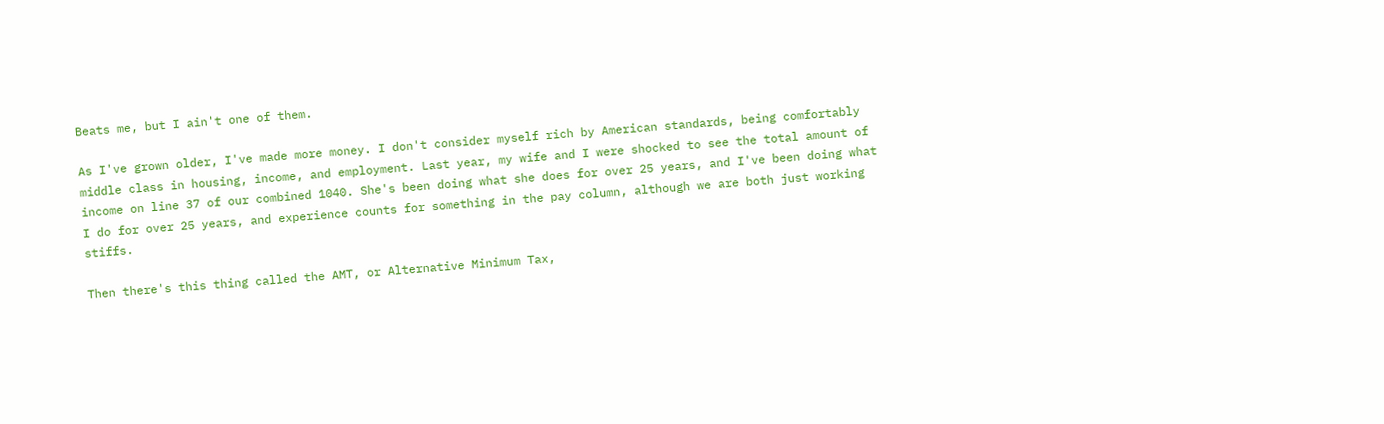Beats me, but I ain't one of them.

As I've grown older, I've made more money. I don't consider myself rich by American standards, being comfortably middle class in housing, income, and employment. Last year, my wife and I were shocked to see the total amount of income on line 37 of our combined 1040. She's been doing what she does for over 25 years, and I've been doing what I do for over 25 years, and experience counts for something in the pay column, although we are both just working stiffs.

Then there's this thing called the AMT, or Alternative Minimum Tax,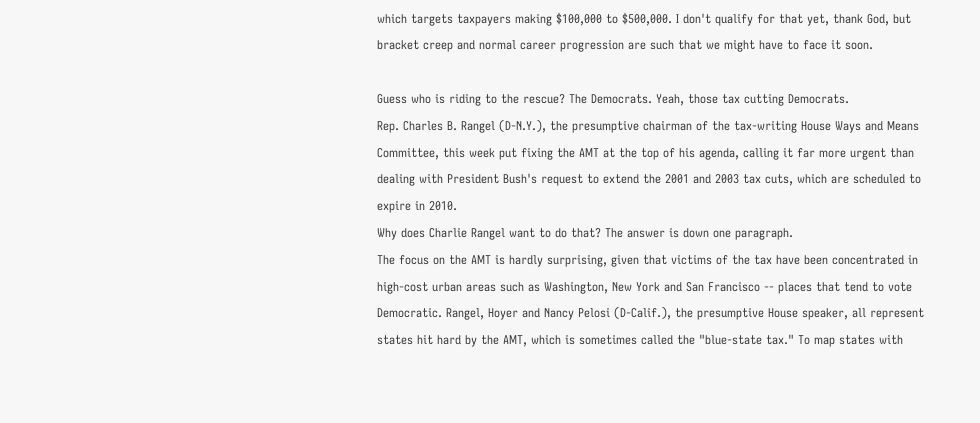which targets taxpayers making $100,000 to $500,000. I don't qualify for that yet, thank God, but bracket creep and normal career progression are such that we might have to face it soon.

Guess who is riding to the rescue? The Democrats. Yeah, those tax cutting Democrats.
Rep. Charles B. Rangel (D-N.Y.), the presumptive chairman of the tax-writing House Ways and Means Committee, this week put fixing the AMT at the top of his agenda, calling it far more urgent than dealing with President Bush's request to extend the 2001 and 2003 tax cuts, which are scheduled to expire in 2010.
Why does Charlie Rangel want to do that? The answer is down one paragraph.
The focus on the AMT is hardly surprising, given that victims of the tax have been concentrated in high-cost urban areas such as Washington, New York and San Francisco -- places that tend to vote Democratic. Rangel, Hoyer and Nancy Pelosi (D-Calif.), the presumptive House speaker, all represent states hit hard by the AMT, which is sometimes called the "blue-state tax." To map states with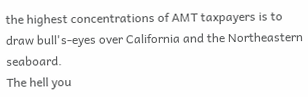the highest concentrations of AMT taxpayers is to draw bull's-eyes over California and the Northeastern seaboard.
The hell you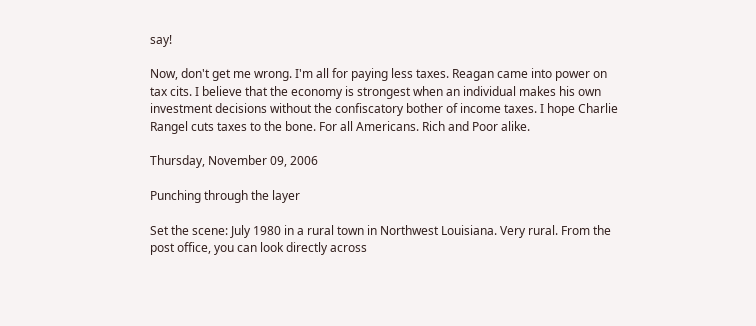say!

Now, don't get me wrong. I'm all for paying less taxes. Reagan came into power on tax cits. I believe that the economy is strongest when an individual makes his own investment decisions without the confiscatory bother of income taxes. I hope Charlie Rangel cuts taxes to the bone. For all Americans. Rich and Poor alike.

Thursday, November 09, 2006

Punching through the layer

Set the scene: July 1980 in a rural town in Northwest Louisiana. Very rural. From the post office, you can look directly across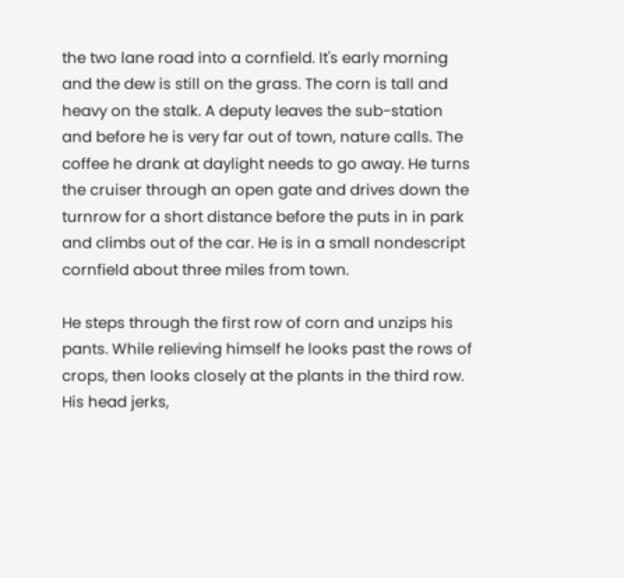the two lane road into a cornfield. It's early morning and the dew is still on the grass. The corn is tall and heavy on the stalk. A deputy leaves the sub-station and before he is very far out of town, nature calls. The coffee he drank at daylight needs to go away. He turns the cruiser through an open gate and drives down the turnrow for a short distance before the puts in in park and climbs out of the car. He is in a small nondescript cornfield about three miles from town.

He steps through the first row of corn and unzips his pants. While relieving himself he looks past the rows of crops, then looks closely at the plants in the third row. His head jerks,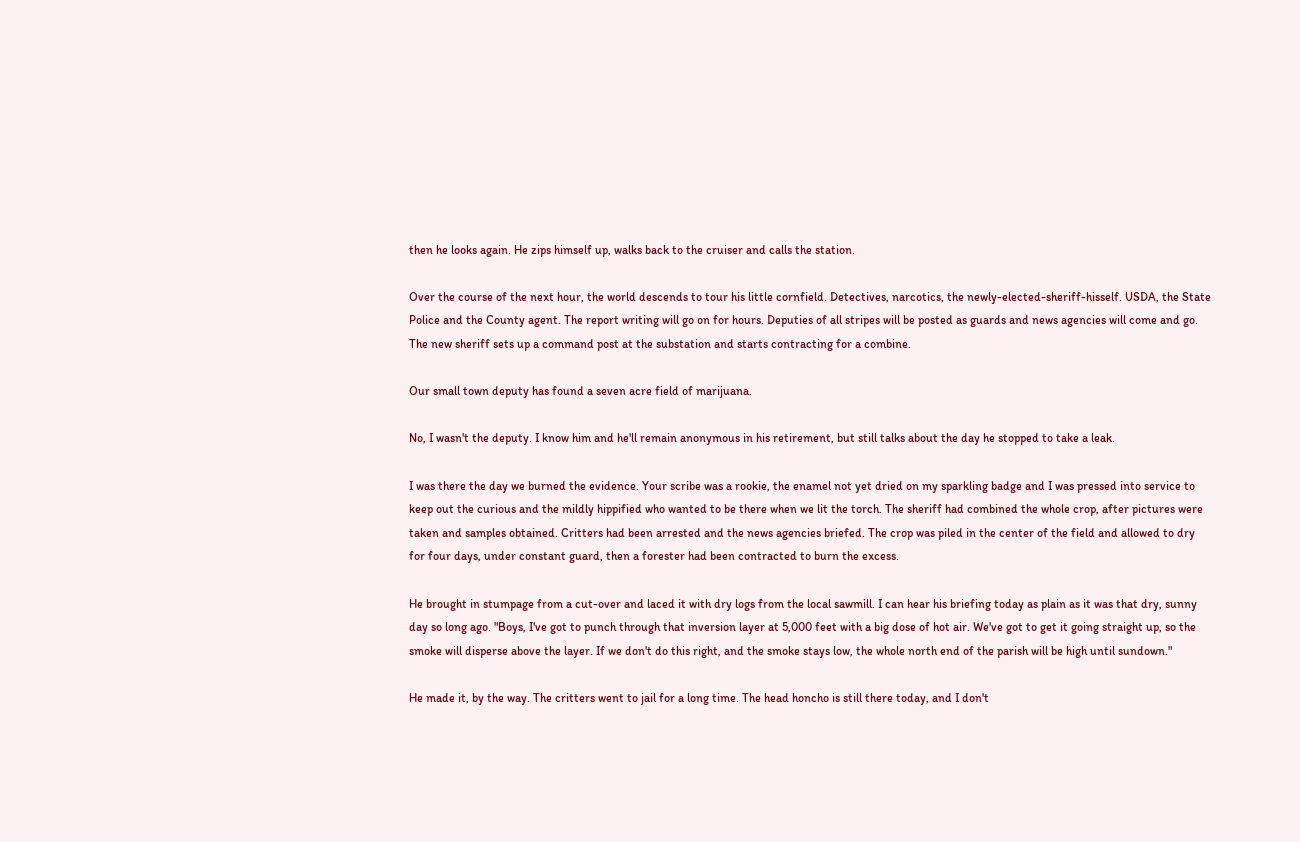then he looks again. He zips himself up, walks back to the cruiser and calls the station.

Over the course of the next hour, the world descends to tour his little cornfield. Detectives, narcotics, the newly-elected-sheriff-hisself. USDA, the State Police and the County agent. The report writing will go on for hours. Deputies of all stripes will be posted as guards and news agencies will come and go. The new sheriff sets up a command post at the substation and starts contracting for a combine.

Our small town deputy has found a seven acre field of marijuana.

No, I wasn't the deputy. I know him and he'll remain anonymous in his retirement, but still talks about the day he stopped to take a leak.

I was there the day we burned the evidence. Your scribe was a rookie, the enamel not yet dried on my sparkling badge and I was pressed into service to keep out the curious and the mildly hippified who wanted to be there when we lit the torch. The sheriff had combined the whole crop, after pictures were taken and samples obtained. Critters had been arrested and the news agencies briefed. The crop was piled in the center of the field and allowed to dry for four days, under constant guard, then a forester had been contracted to burn the excess.

He brought in stumpage from a cut-over and laced it with dry logs from the local sawmill. I can hear his briefing today as plain as it was that dry, sunny day so long ago. "Boys, I've got to punch through that inversion layer at 5,000 feet with a big dose of hot air. We've got to get it going straight up, so the smoke will disperse above the layer. If we don't do this right, and the smoke stays low, the whole north end of the parish will be high until sundown."

He made it, by the way. The critters went to jail for a long time. The head honcho is still there today, and I don't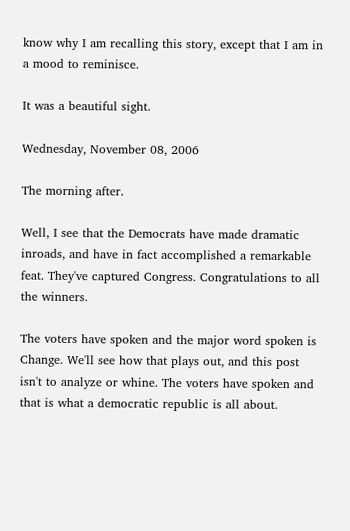know why I am recalling this story, except that I am in a mood to reminisce.

It was a beautiful sight.

Wednesday, November 08, 2006

The morning after.

Well, I see that the Democrats have made dramatic inroads, and have in fact accomplished a remarkable feat. They've captured Congress. Congratulations to all the winners.

The voters have spoken and the major word spoken is Change. We'll see how that plays out, and this post isn't to analyze or whine. The voters have spoken and that is what a democratic republic is all about.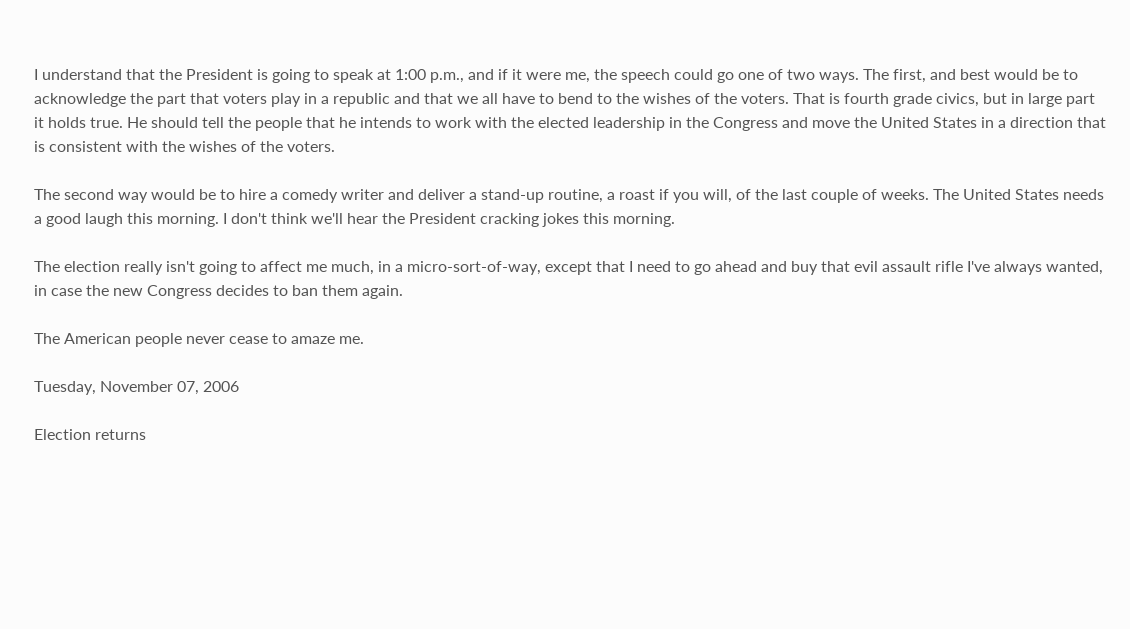I understand that the President is going to speak at 1:00 p.m., and if it were me, the speech could go one of two ways. The first, and best would be to acknowledge the part that voters play in a republic and that we all have to bend to the wishes of the voters. That is fourth grade civics, but in large part it holds true. He should tell the people that he intends to work with the elected leadership in the Congress and move the United States in a direction that is consistent with the wishes of the voters.

The second way would be to hire a comedy writer and deliver a stand-up routine, a roast if you will, of the last couple of weeks. The United States needs a good laugh this morning. I don't think we'll hear the President cracking jokes this morning.

The election really isn't going to affect me much, in a micro-sort-of-way, except that I need to go ahead and buy that evil assault rifle I've always wanted, in case the new Congress decides to ban them again.

The American people never cease to amaze me.

Tuesday, November 07, 2006

Election returns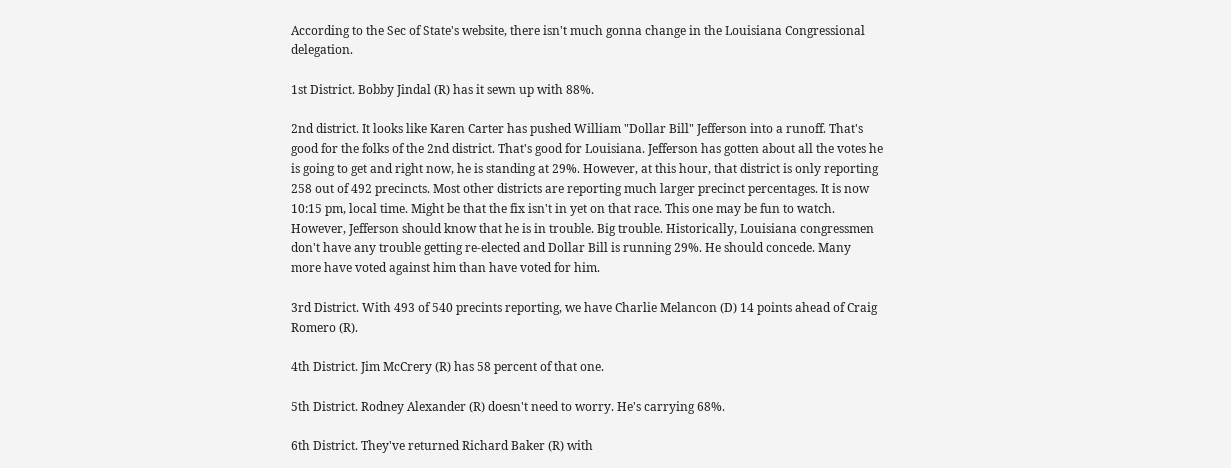According to the Sec of State's website, there isn't much gonna change in the Louisiana Congressional delegation.

1st District. Bobby Jindal (R) has it sewn up with 88%.

2nd district. It looks like Karen Carter has pushed William "Dollar Bill" Jefferson into a runoff. That's good for the folks of the 2nd district. That's good for Louisiana. Jefferson has gotten about all the votes he is going to get and right now, he is standing at 29%. However, at this hour, that district is only reporting 258 out of 492 precincts. Most other districts are reporting much larger precinct percentages. It is now 10:15 pm, local time. Might be that the fix isn't in yet on that race. This one may be fun to watch. However, Jefferson should know that he is in trouble. Big trouble. Historically, Louisiana congressmen don't have any trouble getting re-elected and Dollar Bill is running 29%. He should concede. Many more have voted against him than have voted for him.

3rd District. With 493 of 540 precints reporting, we have Charlie Melancon (D) 14 points ahead of Craig Romero (R).

4th District. Jim McCrery (R) has 58 percent of that one.

5th District. Rodney Alexander (R) doesn't need to worry. He's carrying 68%.

6th District. They've returned Richard Baker (R) with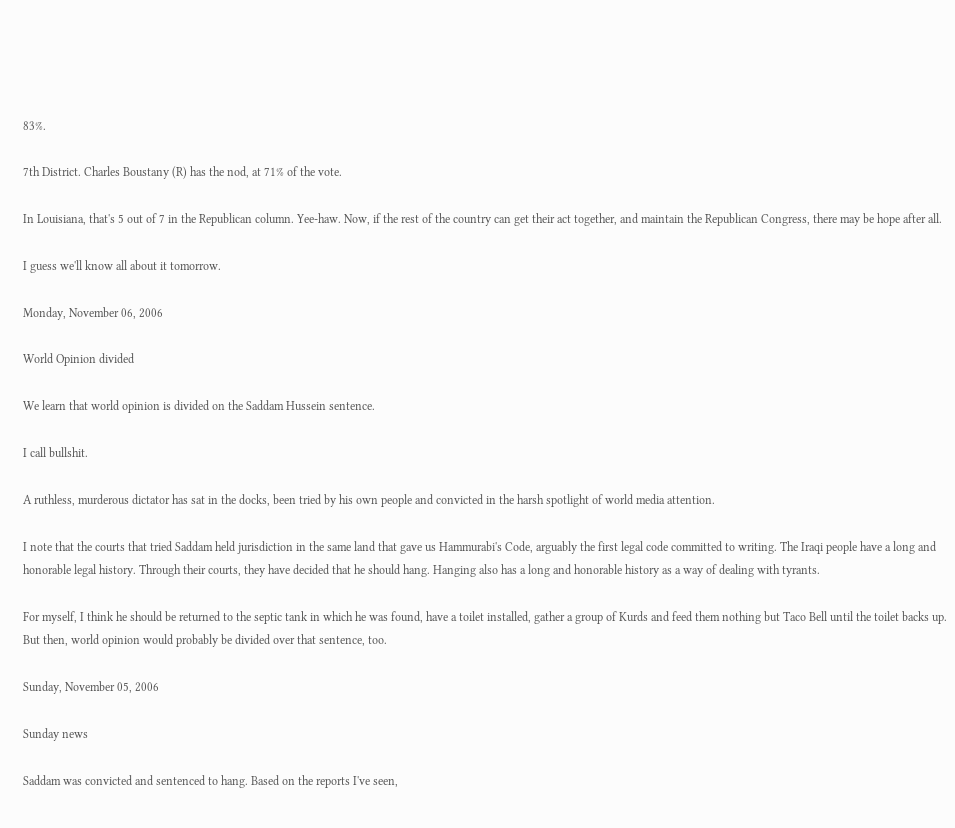83%.

7th District. Charles Boustany (R) has the nod, at 71% of the vote.

In Louisiana, that's 5 out of 7 in the Republican column. Yee-haw. Now, if the rest of the country can get their act together, and maintain the Republican Congress, there may be hope after all.

I guess we'll know all about it tomorrow.

Monday, November 06, 2006

World Opinion divided

We learn that world opinion is divided on the Saddam Hussein sentence.

I call bullshit.

A ruthless, murderous dictator has sat in the docks, been tried by his own people and convicted in the harsh spotlight of world media attention.

I note that the courts that tried Saddam held jurisdiction in the same land that gave us Hammurabi's Code, arguably the first legal code committed to writing. The Iraqi people have a long and honorable legal history. Through their courts, they have decided that he should hang. Hanging also has a long and honorable history as a way of dealing with tyrants.

For myself, I think he should be returned to the septic tank in which he was found, have a toilet installed, gather a group of Kurds and feed them nothing but Taco Bell until the toilet backs up. But then, world opinion would probably be divided over that sentence, too.

Sunday, November 05, 2006

Sunday news

Saddam was convicted and sentenced to hang. Based on the reports I've seen,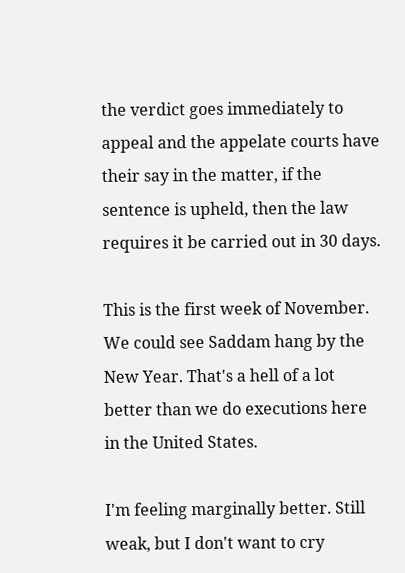the verdict goes immediately to appeal and the appelate courts have their say in the matter, if the sentence is upheld, then the law requires it be carried out in 30 days.

This is the first week of November. We could see Saddam hang by the New Year. That's a hell of a lot better than we do executions here in the United States.

I'm feeling marginally better. Still weak, but I don't want to cry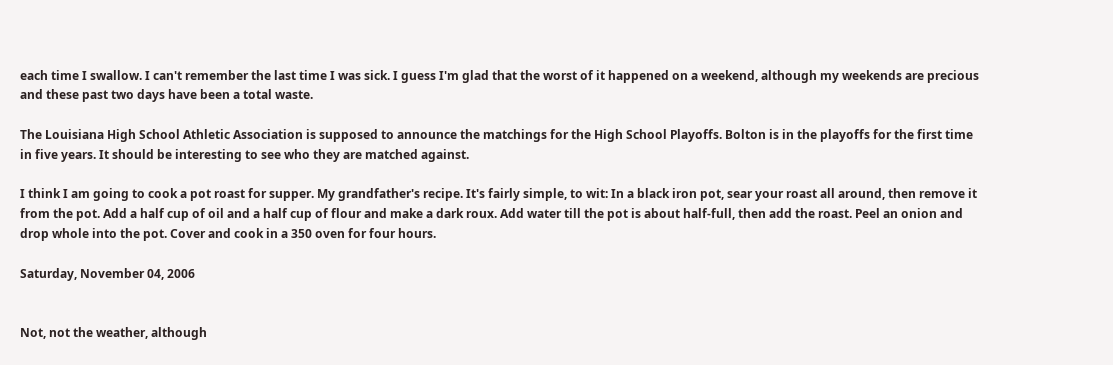each time I swallow. I can't remember the last time I was sick. I guess I'm glad that the worst of it happened on a weekend, although my weekends are precious and these past two days have been a total waste.

The Louisiana High School Athletic Association is supposed to announce the matchings for the High School Playoffs. Bolton is in the playoffs for the first time in five years. It should be interesting to see who they are matched against.

I think I am going to cook a pot roast for supper. My grandfather's recipe. It's fairly simple, to wit: In a black iron pot, sear your roast all around, then remove it from the pot. Add a half cup of oil and a half cup of flour and make a dark roux. Add water till the pot is about half-full, then add the roast. Peel an onion and drop whole into the pot. Cover and cook in a 350 oven for four hours.

Saturday, November 04, 2006


Not, not the weather, although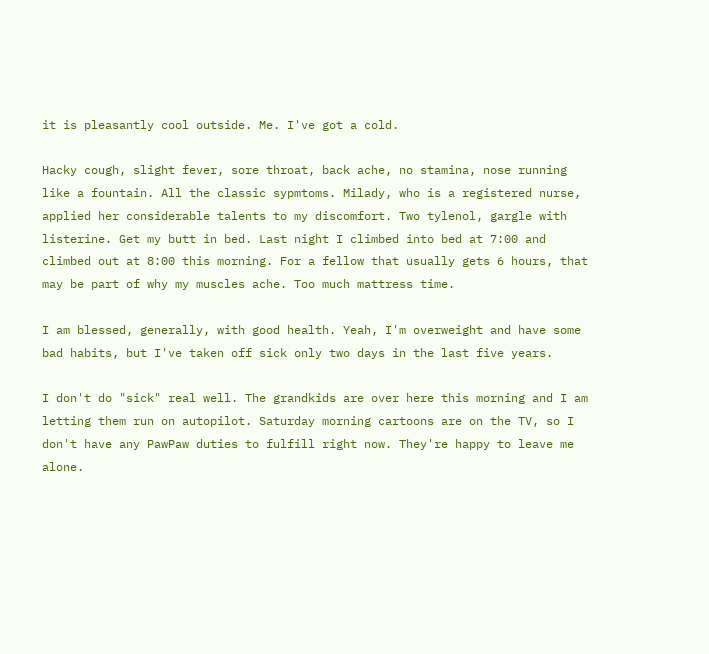it is pleasantly cool outside. Me. I've got a cold.

Hacky cough, slight fever, sore throat, back ache, no stamina, nose running like a fountain. All the classic sypmtoms. Milady, who is a registered nurse, applied her considerable talents to my discomfort. Two tylenol, gargle with listerine. Get my butt in bed. Last night I climbed into bed at 7:00 and climbed out at 8:00 this morning. For a fellow that usually gets 6 hours, that may be part of why my muscles ache. Too much mattress time.

I am blessed, generally, with good health. Yeah, I'm overweight and have some bad habits, but I've taken off sick only two days in the last five years.

I don't do "sick" real well. The grandkids are over here this morning and I am letting them run on autopilot. Saturday morning cartoons are on the TV, so I don't have any PawPaw duties to fulfill right now. They're happy to leave me alone.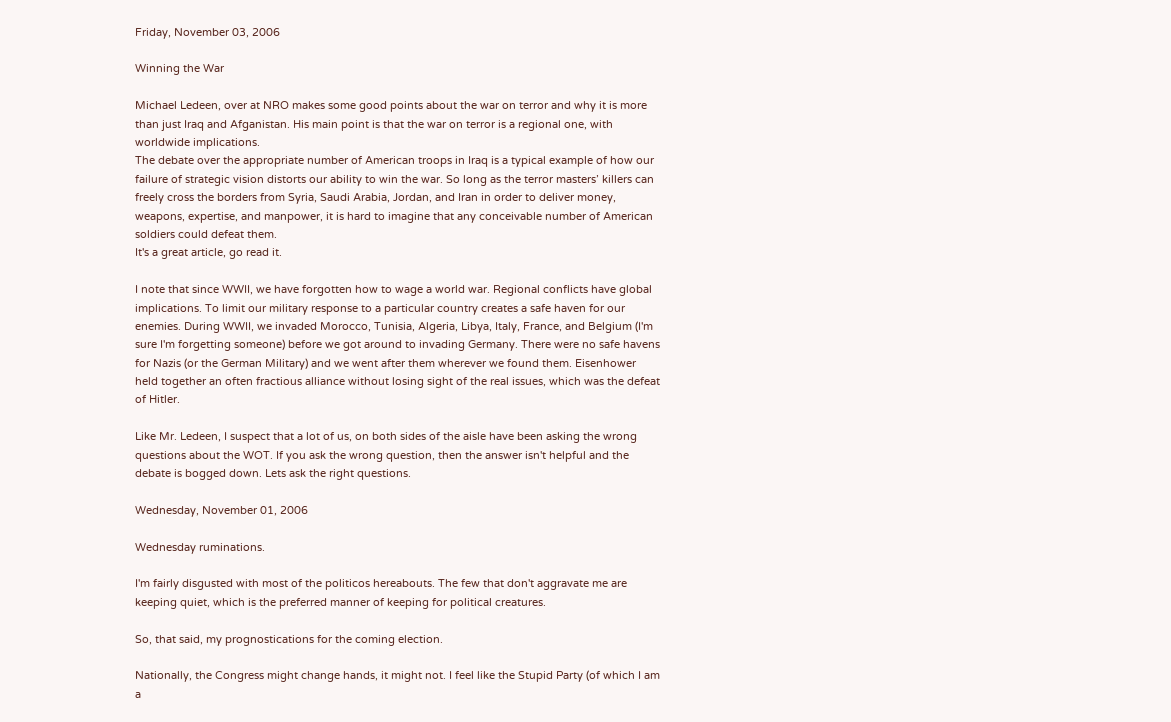Friday, November 03, 2006

Winning the War

Michael Ledeen, over at NRO makes some good points about the war on terror and why it is more than just Iraq and Afganistan. His main point is that the war on terror is a regional one, with worldwide implications.
The debate over the appropriate number of American troops in Iraq is a typical example of how our failure of strategic vision distorts our ability to win the war. So long as the terror masters’ killers can freely cross the borders from Syria, Saudi Arabia, Jordan, and Iran in order to deliver money, weapons, expertise, and manpower, it is hard to imagine that any conceivable number of American soldiers could defeat them.
It's a great article, go read it.

I note that since WWII, we have forgotten how to wage a world war. Regional conflicts have global implications. To limit our military response to a particular country creates a safe haven for our enemies. During WWII, we invaded Morocco, Tunisia, Algeria, Libya, Italy, France, and Belgium (I'm sure I'm forgetting someone) before we got around to invading Germany. There were no safe havens for Nazis (or the German Military) and we went after them wherever we found them. Eisenhower held together an often fractious alliance without losing sight of the real issues, which was the defeat of Hitler.

Like Mr. Ledeen, I suspect that a lot of us, on both sides of the aisle have been asking the wrong questions about the WOT. If you ask the wrong question, then the answer isn't helpful and the debate is bogged down. Lets ask the right questions.

Wednesday, November 01, 2006

Wednesday ruminations.

I'm fairly disgusted with most of the politicos hereabouts. The few that don't aggravate me are keeping quiet, which is the preferred manner of keeping for political creatures.

So, that said, my prognostications for the coming election.

Nationally, the Congress might change hands, it might not. I feel like the Stupid Party (of which I am a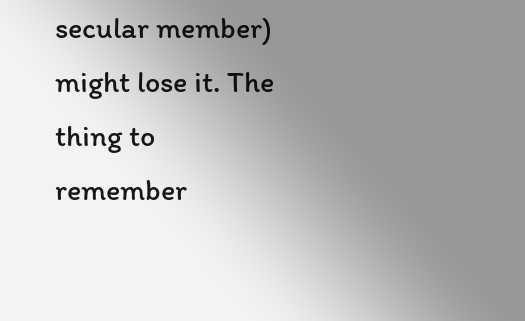secular member) might lose it. The thing to remember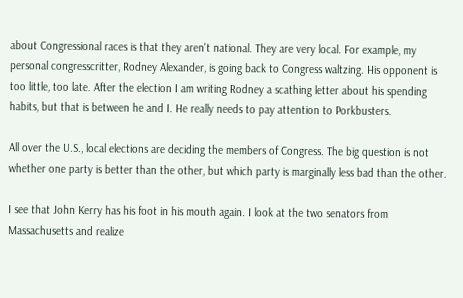about Congressional races is that they aren't national. They are very local. For example, my personal congresscritter, Rodney Alexander, is going back to Congress waltzing. His opponent is too little, too late. After the election I am writing Rodney a scathing letter about his spending habits, but that is between he and I. He really needs to pay attention to Porkbusters.

All over the U.S., local elections are deciding the members of Congress. The big question is not whether one party is better than the other, but which party is marginally less bad than the other.

I see that John Kerry has his foot in his mouth again. I look at the two senators from Massachusetts and realize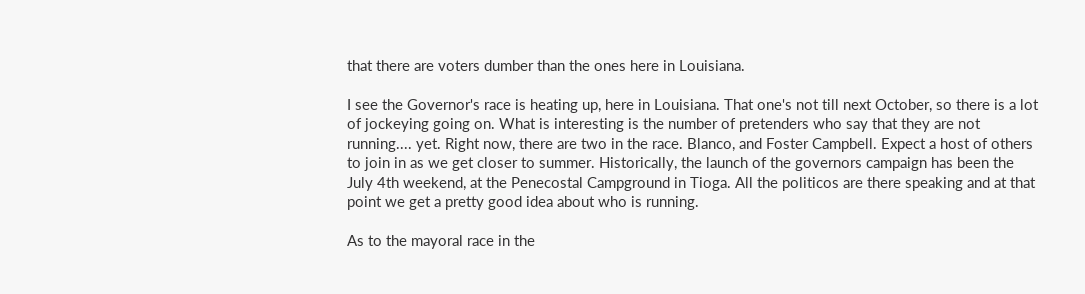that there are voters dumber than the ones here in Louisiana.

I see the Governor's race is heating up, here in Louisiana. That one's not till next October, so there is a lot of jockeying going on. What is interesting is the number of pretenders who say that they are not running.... yet. Right now, there are two in the race. Blanco, and Foster Campbell. Expect a host of others to join in as we get closer to summer. Historically, the launch of the governors campaign has been the July 4th weekend, at the Penecostal Campground in Tioga. All the politicos are there speaking and at that point we get a pretty good idea about who is running.

As to the mayoral race in the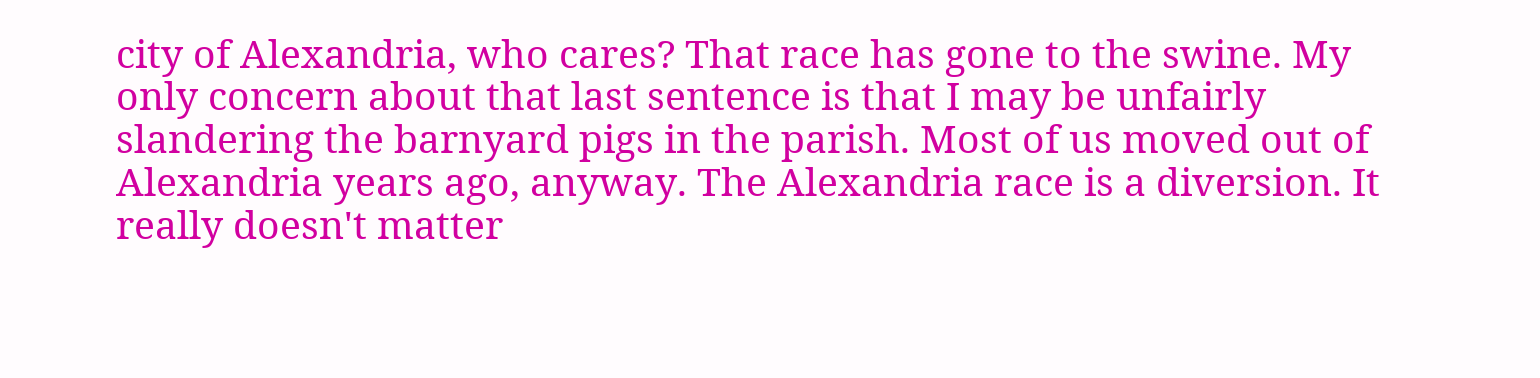city of Alexandria, who cares? That race has gone to the swine. My only concern about that last sentence is that I may be unfairly slandering the barnyard pigs in the parish. Most of us moved out of Alexandria years ago, anyway. The Alexandria race is a diversion. It really doesn't matter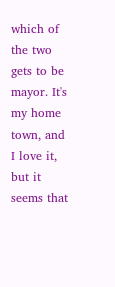which of the two gets to be mayor. It's my home town, and I love it, but it seems that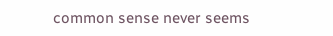common sense never seems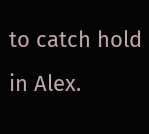to catch hold in Alex.